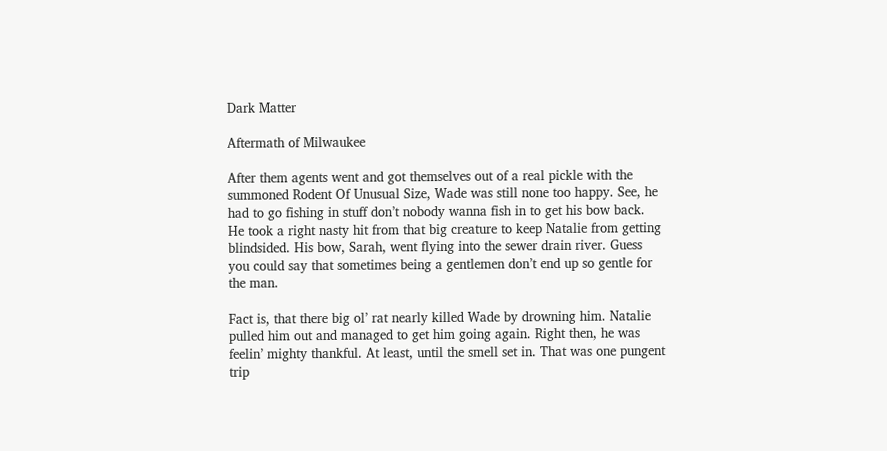Dark Matter

Aftermath of Milwaukee

After them agents went and got themselves out of a real pickle with the summoned Rodent Of Unusual Size, Wade was still none too happy. See, he had to go fishing in stuff don’t nobody wanna fish in to get his bow back. He took a right nasty hit from that big creature to keep Natalie from getting blindsided. His bow, Sarah, went flying into the sewer drain river. Guess you could say that sometimes being a gentlemen don’t end up so gentle for the man.

Fact is, that there big ol’ rat nearly killed Wade by drowning him. Natalie pulled him out and managed to get him going again. Right then, he was feelin’ mighty thankful. At least, until the smell set in. That was one pungent trip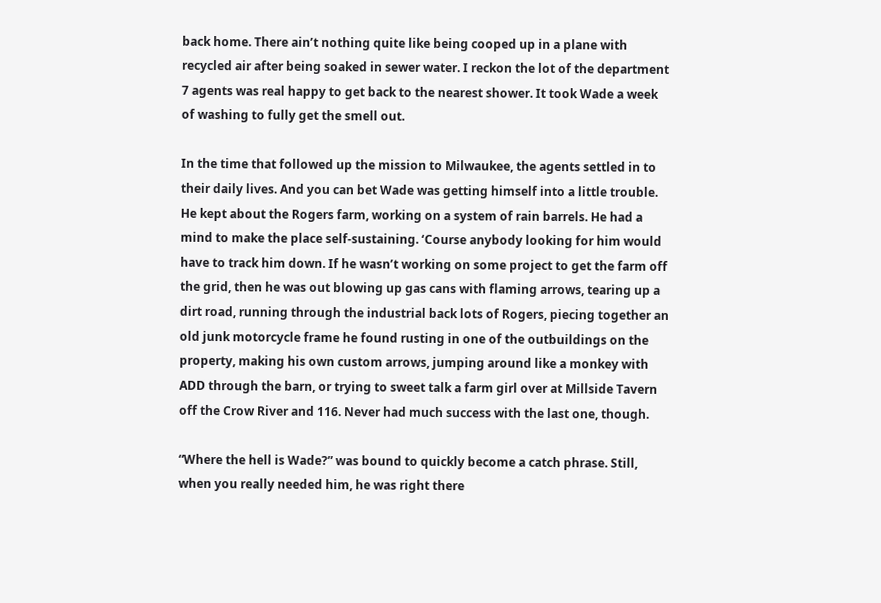back home. There ain’t nothing quite like being cooped up in a plane with recycled air after being soaked in sewer water. I reckon the lot of the department 7 agents was real happy to get back to the nearest shower. It took Wade a week of washing to fully get the smell out.

In the time that followed up the mission to Milwaukee, the agents settled in to their daily lives. And you can bet Wade was getting himself into a little trouble. He kept about the Rogers farm, working on a system of rain barrels. He had a mind to make the place self-sustaining. ‘Course anybody looking for him would have to track him down. If he wasn’t working on some project to get the farm off the grid, then he was out blowing up gas cans with flaming arrows, tearing up a dirt road, running through the industrial back lots of Rogers, piecing together an old junk motorcycle frame he found rusting in one of the outbuildings on the property, making his own custom arrows, jumping around like a monkey with ADD through the barn, or trying to sweet talk a farm girl over at Millside Tavern off the Crow River and 116. Never had much success with the last one, though.

“Where the hell is Wade?” was bound to quickly become a catch phrase. Still, when you really needed him, he was right there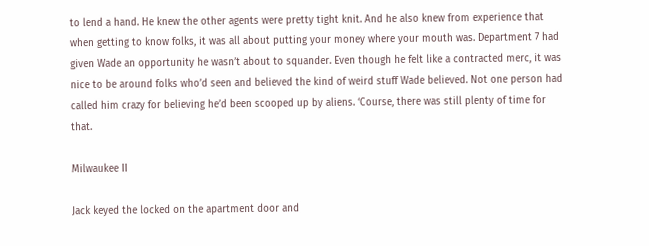to lend a hand. He knew the other agents were pretty tight knit. And he also knew from experience that when getting to know folks, it was all about putting your money where your mouth was. Department 7 had given Wade an opportunity he wasn’t about to squander. Even though he felt like a contracted merc, it was nice to be around folks who’d seen and believed the kind of weird stuff Wade believed. Not one person had called him crazy for believing he’d been scooped up by aliens. ‘Course, there was still plenty of time for that.

Milwaukee II

Jack keyed the locked on the apartment door and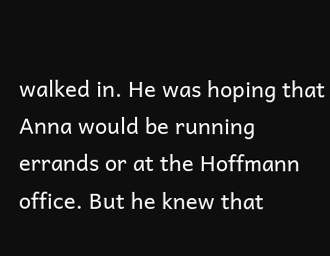walked in. He was hoping that Anna would be running errands or at the Hoffmann office. But he knew that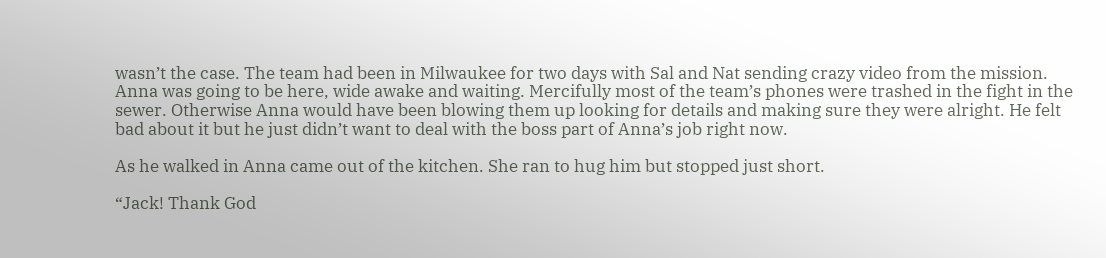wasn’t the case. The team had been in Milwaukee for two days with Sal and Nat sending crazy video from the mission. Anna was going to be here, wide awake and waiting. Mercifully most of the team’s phones were trashed in the fight in the sewer. Otherwise Anna would have been blowing them up looking for details and making sure they were alright. He felt bad about it but he just didn’t want to deal with the boss part of Anna’s job right now.

As he walked in Anna came out of the kitchen. She ran to hug him but stopped just short.

“Jack! Thank God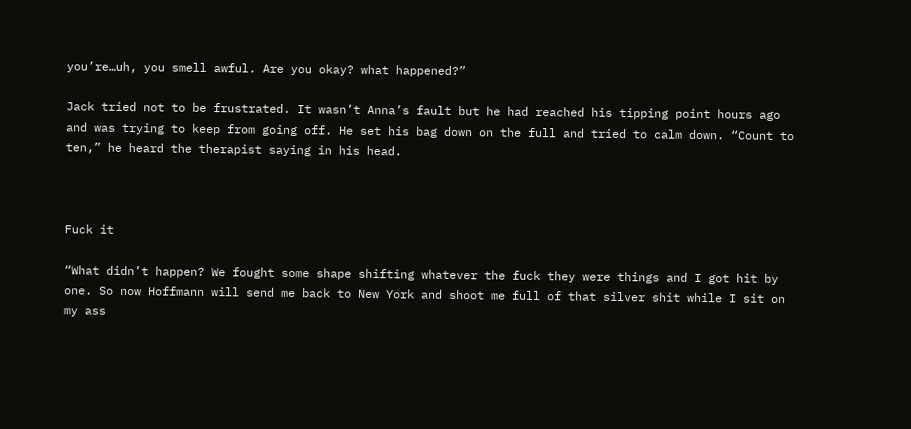you’re…uh, you smell awful. Are you okay? what happened?”

Jack tried not to be frustrated. It wasn’t Anna’s fault but he had reached his tipping point hours ago and was trying to keep from going off. He set his bag down on the full and tried to calm down. “Count to ten,” he heard the therapist saying in his head.



Fuck it

“What didn’t happen? We fought some shape shifting whatever the fuck they were things and I got hit by one. So now Hoffmann will send me back to New York and shoot me full of that silver shit while I sit on my ass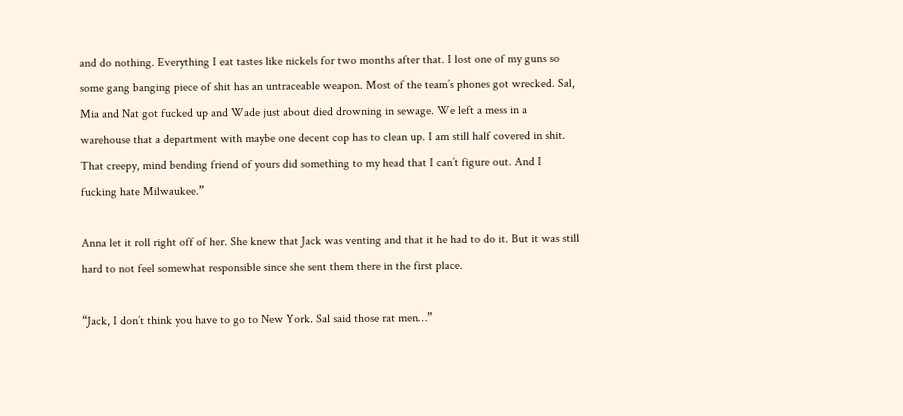and do nothing. Everything I eat tastes like nickels for two months after that. I lost one of my guns so some gang banging piece of shit has an untraceable weapon. Most of the team’s phones got wrecked. Sal, Mia and Nat got fucked up and Wade just about died drowning in sewage. We left a mess in a warehouse that a department with maybe one decent cop has to clean up. I am still half covered in shit. That creepy, mind bending friend of yours did something to my head that I can’t figure out. And I fucking hate Milwaukee.”

Anna let it roll right off of her. She knew that Jack was venting and that it he had to do it. But it was still hard to not feel somewhat responsible since she sent them there in the first place.

“Jack, I don’t think you have to go to New York. Sal said those rat men…”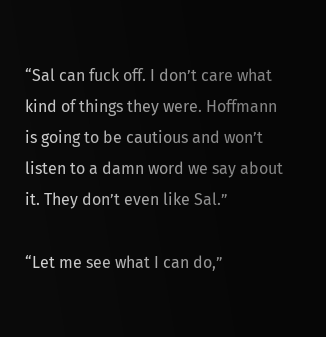“Sal can fuck off. I don’t care what kind of things they were. Hoffmann is going to be cautious and won’t listen to a damn word we say about it. They don’t even like Sal.”

“Let me see what I can do,”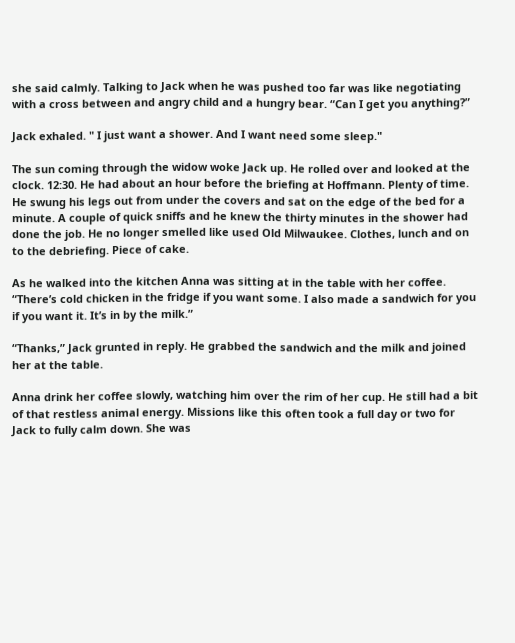she said calmly. Talking to Jack when he was pushed too far was like negotiating with a cross between and angry child and a hungry bear. “Can I get you anything?”

Jack exhaled. " I just want a shower. And I want need some sleep."

The sun coming through the widow woke Jack up. He rolled over and looked at the clock. 12:30. He had about an hour before the briefing at Hoffmann. Plenty of time. He swung his legs out from under the covers and sat on the edge of the bed for a minute. A couple of quick sniffs and he knew the thirty minutes in the shower had done the job. He no longer smelled like used Old Milwaukee. Clothes, lunch and on to the debriefing. Piece of cake.

As he walked into the kitchen Anna was sitting at in the table with her coffee. “There’s cold chicken in the fridge if you want some. I also made a sandwich for you if you want it. It’s in by the milk.”

“Thanks,” Jack grunted in reply. He grabbed the sandwich and the milk and joined her at the table.

Anna drink her coffee slowly, watching him over the rim of her cup. He still had a bit of that restless animal energy. Missions like this often took a full day or two for Jack to fully calm down. She was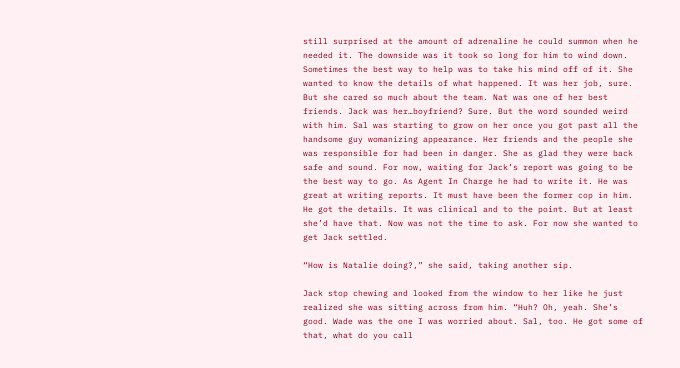still surprised at the amount of adrenaline he could summon when he needed it. The downside was it took so long for him to wind down. Sometimes the best way to help was to take his mind off of it. She wanted to know the details of what happened. It was her job, sure. But she cared so much about the team. Nat was one of her best friends. Jack was her…boyfriend? Sure. But the word sounded weird with him. Sal was starting to grow on her once you got past all the handsome guy womanizing appearance. Her friends and the people she was responsible for had been in danger. She as glad they were back safe and sound. For now, waiting for Jack’s report was going to be the best way to go. As Agent In Charge he had to write it. He was great at writing reports. It must have been the former cop in him. He got the details. It was clinical and to the point. But at least she’d have that. Now was not the time to ask. For now she wanted to get Jack settled.

“How is Natalie doing?,” she said, taking another sip.

Jack stop chewing and looked from the window to her like he just realized she was sitting across from him. “Huh? Oh, yeah. She’s good. Wade was the one I was worried about. Sal, too. He got some of that, what do you call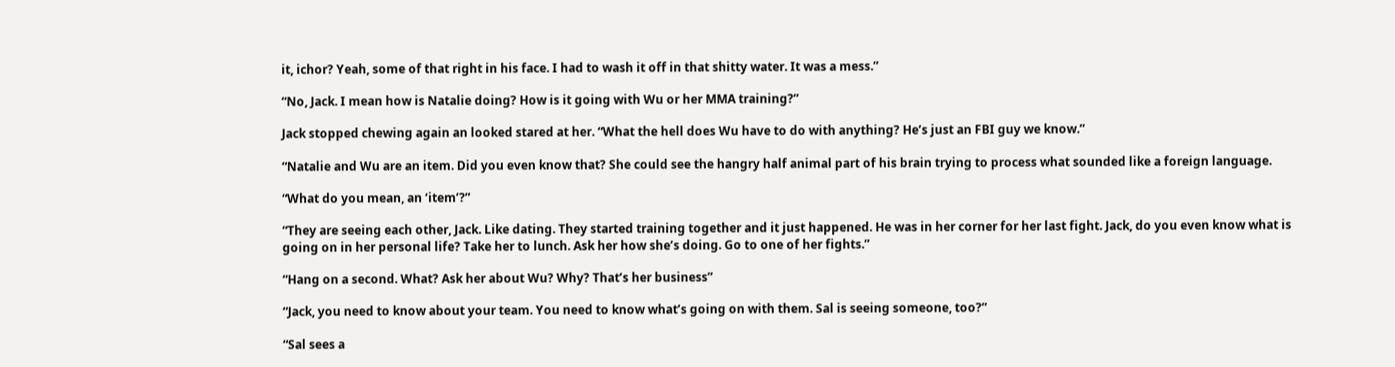it, ichor? Yeah, some of that right in his face. I had to wash it off in that shitty water. It was a mess.”

“No, Jack. I mean how is Natalie doing? How is it going with Wu or her MMA training?”

Jack stopped chewing again an looked stared at her. “What the hell does Wu have to do with anything? He’s just an FBI guy we know.”

“Natalie and Wu are an item. Did you even know that? She could see the hangry half animal part of his brain trying to process what sounded like a foreign language.

“What do you mean, an ‘item’?”

“They are seeing each other, Jack. Like dating. They started training together and it just happened. He was in her corner for her last fight. Jack, do you even know what is going on in her personal life? Take her to lunch. Ask her how she’s doing. Go to one of her fights.”

“Hang on a second. What? Ask her about Wu? Why? That’s her business”

“Jack, you need to know about your team. You need to know what’s going on with them. Sal is seeing someone, too?”

“Sal sees a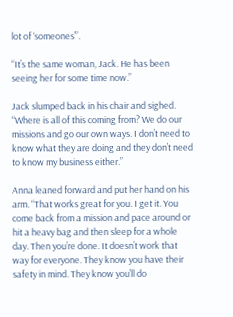lot of ‘someones’”.

“It’s the same woman, Jack. He has been seeing her for some time now.”

Jack slumped back in his chair and sighed. “Where is all of this coming from? We do our missions and go our own ways. I don’t need to know what they are doing and they don’t need to know my business either.”

Anna leaned forward and put her hand on his arm. “That works great for you. I get it. You come back from a mission and pace around or hit a heavy bag and then sleep for a whole day. Then you’re done. It doesn’t work that way for everyone. They know you have their safety in mind. They know you’ll do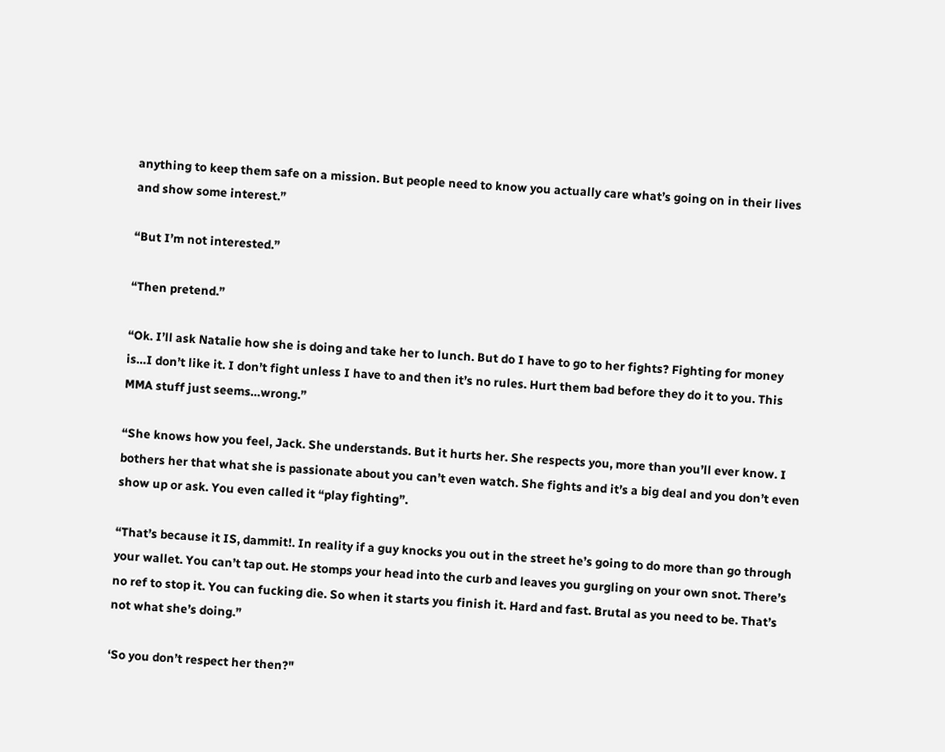anything to keep them safe on a mission. But people need to know you actually care what’s going on in their lives and show some interest.”

“But I’m not interested.”

“Then pretend.”

“Ok. I’ll ask Natalie how she is doing and take her to lunch. But do I have to go to her fights? Fighting for money is…I don’t like it. I don’t fight unless I have to and then it’s no rules. Hurt them bad before they do it to you. This MMA stuff just seems…wrong.”

“She knows how you feel, Jack. She understands. But it hurts her. She respects you, more than you’ll ever know. I bothers her that what she is passionate about you can’t even watch. She fights and it’s a big deal and you don’t even show up or ask. You even called it “play fighting”.

“That’s because it IS, dammit!. In reality if a guy knocks you out in the street he’s going to do more than go through your wallet. You can’t tap out. He stomps your head into the curb and leaves you gurgling on your own snot. There’s no ref to stop it. You can fucking die. So when it starts you finish it. Hard and fast. Brutal as you need to be. That’s not what she’s doing.”

‘So you don’t respect her then?"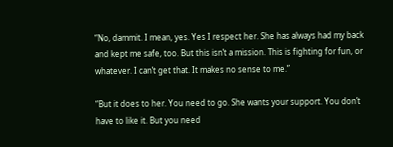“No, dammit. I mean, yes. Yes I respect her. She has always had my back and kept me safe, too. But this isn’t a mission. This is fighting for fun, or whatever. I can’t get that. It makes no sense to me.”

“But it does to her. You need to go. She wants your support. You don’t have to like it. But you need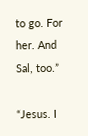to go. For her. And Sal, too.”

“Jesus. I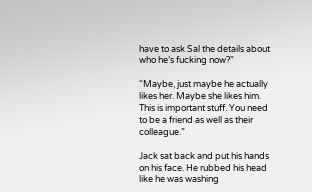have to ask Sal the details about who he’s fucking now?”

“Maybe, just maybe he actually likes her. Maybe she likes him. This is important stuff. You need to be a friend as well as their colleague.”

Jack sat back and put his hands on his face. He rubbed his head like he was washing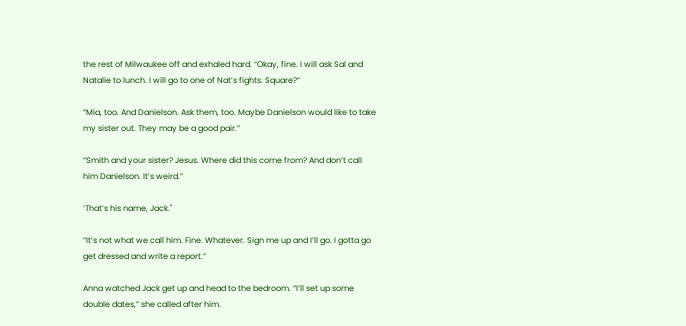the rest of Milwaukee off and exhaled hard. “Okay, fine. I will ask Sal and Natalie to lunch. I will go to one of Nat’s fights. Square?”

“Mia, too. And Danielson. Ask them, too. Maybe Danielson would like to take my sister out. They may be a good pair.”

“Smith and your sister? Jesus. Where did this come from? And don’t call him Danielson. It’s weird.”

’That’s his name, Jack."

“It’s not what we call him. Fine. Whatever. Sign me up and I’ll go. I gotta go get dressed and write a report.”

Anna watched Jack get up and head to the bedroom. “I’ll set up some double dates,” she called after him.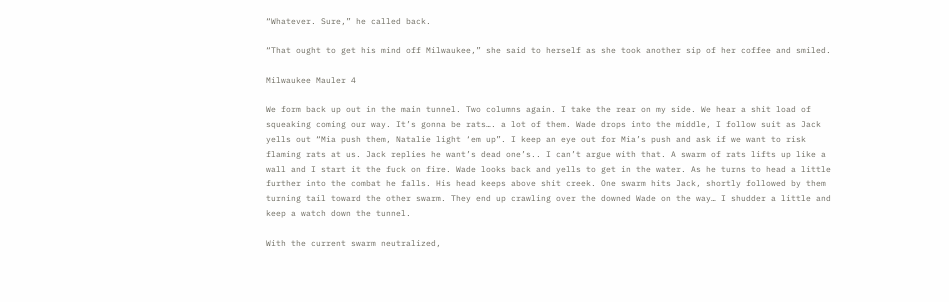“Whatever. Sure,” he called back.

“That ought to get his mind off Milwaukee,” she said to herself as she took another sip of her coffee and smiled.

Milwaukee Mauler 4

We form back up out in the main tunnel. Two columns again. I take the rear on my side. We hear a shit load of squeaking coming our way. It’s gonna be rats…. a lot of them. Wade drops into the middle, I follow suit as Jack yells out “Mia push them, Natalie light ‘em up”. I keep an eye out for Mia’s push and ask if we want to risk flaming rats at us. Jack replies he want’s dead one’s.. I can’t argue with that. A swarm of rats lifts up like a wall and I start it the fuck on fire. Wade looks back and yells to get in the water. As he turns to head a little further into the combat he falls. His head keeps above shit creek. One swarm hits Jack, shortly followed by them turning tail toward the other swarm. They end up crawling over the downed Wade on the way… I shudder a little and keep a watch down the tunnel.

With the current swarm neutralized,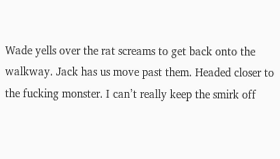Wade yells over the rat screams to get back onto the walkway. Jack has us move past them. Headed closer to the fucking monster. I can’t really keep the smirk off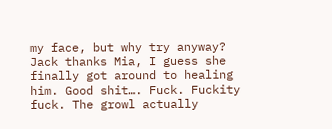my face, but why try anyway? Jack thanks Mia, I guess she finally got around to healing him. Good shit…. Fuck. Fuckity fuck. The growl actually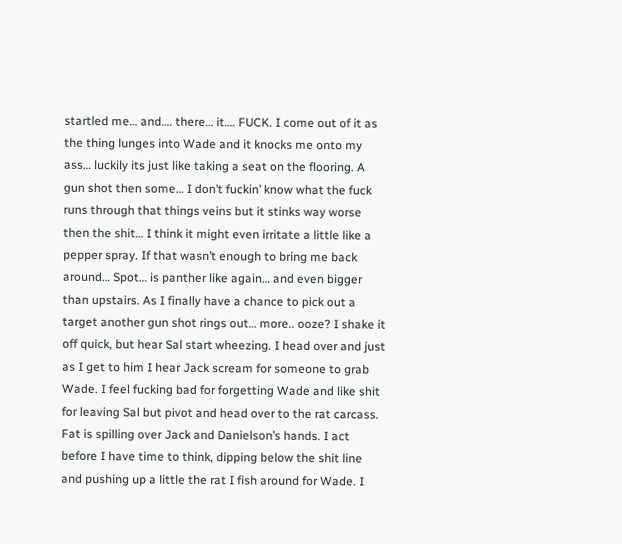startled me… and…. there… it…. FUCK. I come out of it as the thing lunges into Wade and it knocks me onto my ass… luckily its just like taking a seat on the flooring. A gun shot then some… I don’t fuckin’ know what the fuck runs through that things veins but it stinks way worse then the shit… I think it might even irritate a little like a pepper spray. If that wasn’t enough to bring me back around… Spot… is panther like again… and even bigger than upstairs. As I finally have a chance to pick out a target another gun shot rings out… more.. ooze? I shake it off quick, but hear Sal start wheezing. I head over and just as I get to him I hear Jack scream for someone to grab Wade. I feel fucking bad for forgetting Wade and like shit for leaving Sal but pivot and head over to the rat carcass. Fat is spilling over Jack and Danielson’s hands. I act before I have time to think, dipping below the shit line and pushing up a little the rat I fish around for Wade. I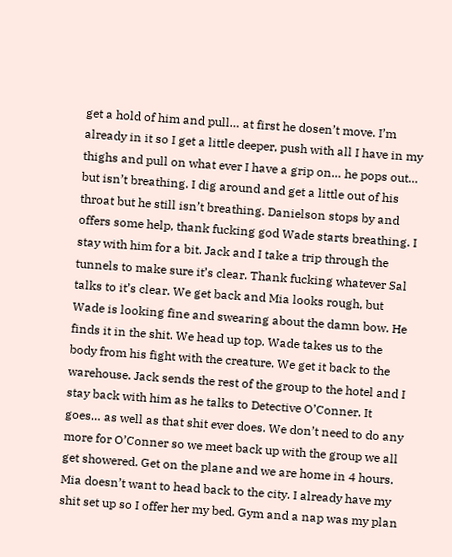get a hold of him and pull… at first he dosen’t move. I’m already in it so I get a little deeper, push with all I have in my thighs and pull on what ever I have a grip on… he pops out… but isn’t breathing. I dig around and get a little out of his throat but he still isn’t breathing. Danielson stops by and offers some help, thank fucking god Wade starts breathing. I stay with him for a bit. Jack and I take a trip through the tunnels to make sure it’s clear. Thank fucking whatever Sal talks to it’s clear. We get back and Mia looks rough, but Wade is looking fine and swearing about the damn bow. He finds it in the shit. We head up top. Wade takes us to the body from his fight with the creature. We get it back to the warehouse. Jack sends the rest of the group to the hotel and I stay back with him as he talks to Detective O’Conner. It goes… as well as that shit ever does. We don’t need to do any more for O’Conner so we meet back up with the group we all get showered. Get on the plane and we are home in 4 hours. Mia doesn’t want to head back to the city. I already have my shit set up so I offer her my bed. Gym and a nap was my plan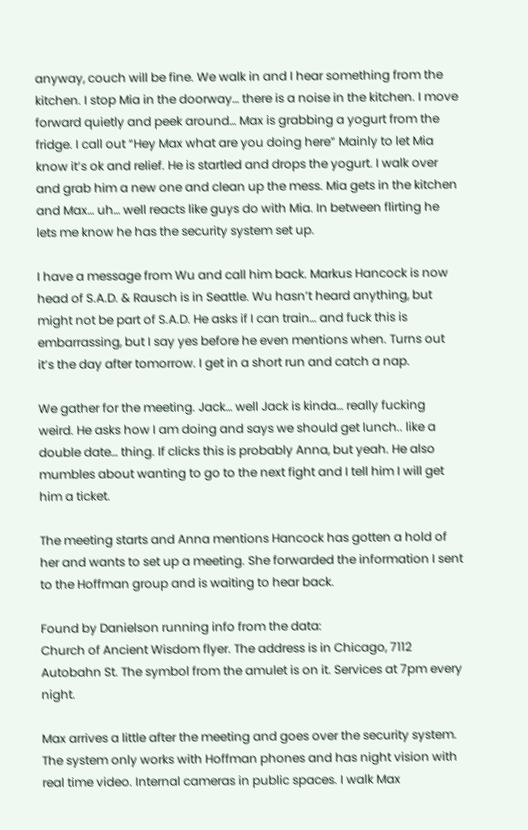anyway, couch will be fine. We walk in and I hear something from the kitchen. I stop Mia in the doorway… there is a noise in the kitchen. I move forward quietly and peek around… Max is grabbing a yogurt from the fridge. I call out “Hey Max what are you doing here” Mainly to let Mia know it’s ok and relief. He is startled and drops the yogurt. I walk over and grab him a new one and clean up the mess. Mia gets in the kitchen and Max… uh… well reacts like guys do with Mia. In between flirting he lets me know he has the security system set up.

I have a message from Wu and call him back. Markus Hancock is now head of S.A.D. & Rausch is in Seattle. Wu hasn’t heard anything, but might not be part of S.A.D. He asks if I can train… and fuck this is embarrassing, but I say yes before he even mentions when. Turns out it’s the day after tomorrow. I get in a short run and catch a nap.

We gather for the meeting. Jack… well Jack is kinda… really fucking weird. He asks how I am doing and says we should get lunch.. like a double date… thing. If clicks this is probably Anna, but yeah. He also mumbles about wanting to go to the next fight and I tell him I will get him a ticket.

The meeting starts and Anna mentions Hancock has gotten a hold of her and wants to set up a meeting. She forwarded the information I sent to the Hoffman group and is waiting to hear back.

Found by Danielson running info from the data:
Church of Ancient Wisdom flyer. The address is in Chicago, 7112 Autobahn St. The symbol from the amulet is on it. Services at 7pm every night.

Max arrives a little after the meeting and goes over the security system. The system only works with Hoffman phones and has night vision with real time video. Internal cameras in public spaces. I walk Max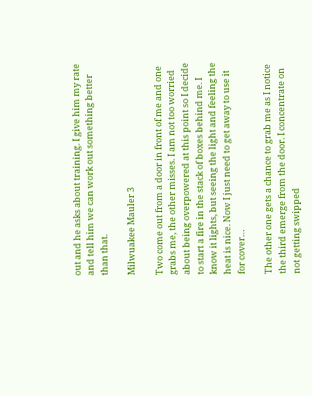out and he asks about training. I give him my rate and tell him we can work out something better than that.

Milwuakee Mauler 3

Two come out from a door in front of me and one grabs me, the other misses. I am not too worried about being overpowered at this point so I decide to start a fire in the stack of boxes behind me. I know it lights, but seeing the light and feeling the heat is nice. Now I just need to get away to use it for cover…

The other one gets a chance to grab me as I notice the third emerge from the door. I concentrate on not getting swipped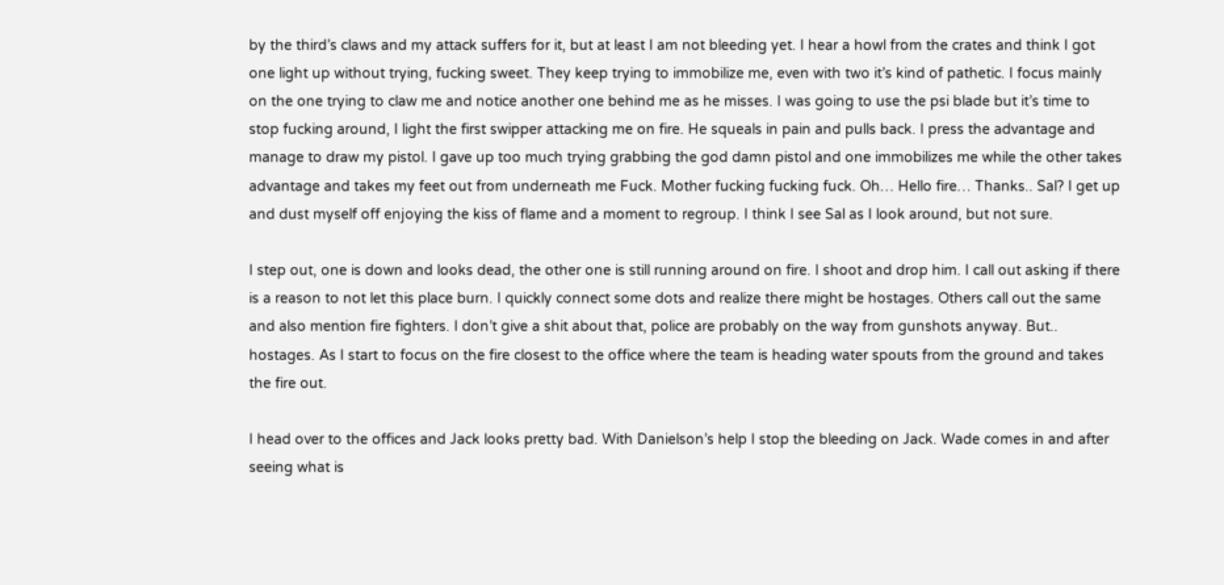by the third’s claws and my attack suffers for it, but at least I am not bleeding yet. I hear a howl from the crates and think I got one light up without trying, fucking sweet. They keep trying to immobilize me, even with two it’s kind of pathetic. I focus mainly on the one trying to claw me and notice another one behind me as he misses. I was going to use the psi blade but it’s time to stop fucking around, I light the first swipper attacking me on fire. He squeals in pain and pulls back. I press the advantage and manage to draw my pistol. I gave up too much trying grabbing the god damn pistol and one immobilizes me while the other takes advantage and takes my feet out from underneath me Fuck. Mother fucking fucking fuck. Oh… Hello fire… Thanks.. Sal? I get up and dust myself off enjoying the kiss of flame and a moment to regroup. I think I see Sal as I look around, but not sure.

I step out, one is down and looks dead, the other one is still running around on fire. I shoot and drop him. I call out asking if there is a reason to not let this place burn. I quickly connect some dots and realize there might be hostages. Others call out the same and also mention fire fighters. I don’t give a shit about that, police are probably on the way from gunshots anyway. But.. hostages. As I start to focus on the fire closest to the office where the team is heading water spouts from the ground and takes the fire out.

I head over to the offices and Jack looks pretty bad. With Danielson’s help I stop the bleeding on Jack. Wade comes in and after seeing what is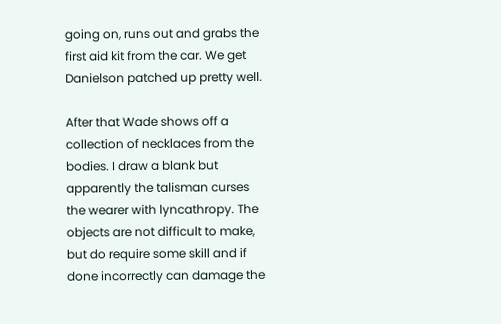going on, runs out and grabs the first aid kit from the car. We get Danielson patched up pretty well.

After that Wade shows off a collection of necklaces from the bodies. I draw a blank but apparently the talisman curses the wearer with lyncathropy. The objects are not difficult to make, but do require some skill and if done incorrectly can damage the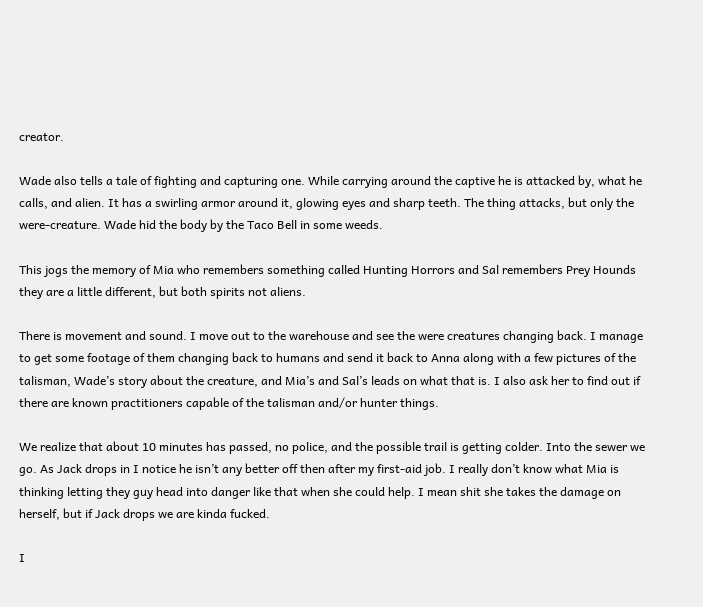creator.

Wade also tells a tale of fighting and capturing one. While carrying around the captive he is attacked by, what he calls, and alien. It has a swirling armor around it, glowing eyes and sharp teeth. The thing attacks, but only the were-creature. Wade hid the body by the Taco Bell in some weeds.

This jogs the memory of Mia who remembers something called Hunting Horrors and Sal remembers Prey Hounds they are a little different, but both spirits not aliens.

There is movement and sound. I move out to the warehouse and see the were creatures changing back. I manage to get some footage of them changing back to humans and send it back to Anna along with a few pictures of the talisman, Wade’s story about the creature, and Mia’s and Sal’s leads on what that is. I also ask her to find out if there are known practitioners capable of the talisman and/or hunter things.

We realize that about 10 minutes has passed, no police, and the possible trail is getting colder. Into the sewer we go. As Jack drops in I notice he isn’t any better off then after my first-aid job. I really don’t know what Mia is thinking letting they guy head into danger like that when she could help. I mean shit she takes the damage on herself, but if Jack drops we are kinda fucked.

I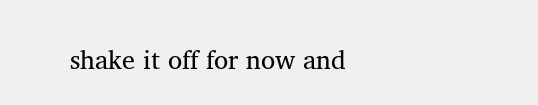shake it off for now and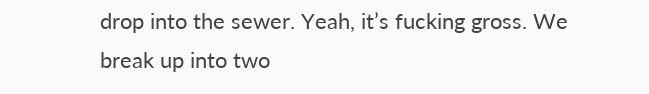drop into the sewer. Yeah, it’s fucking gross. We break up into two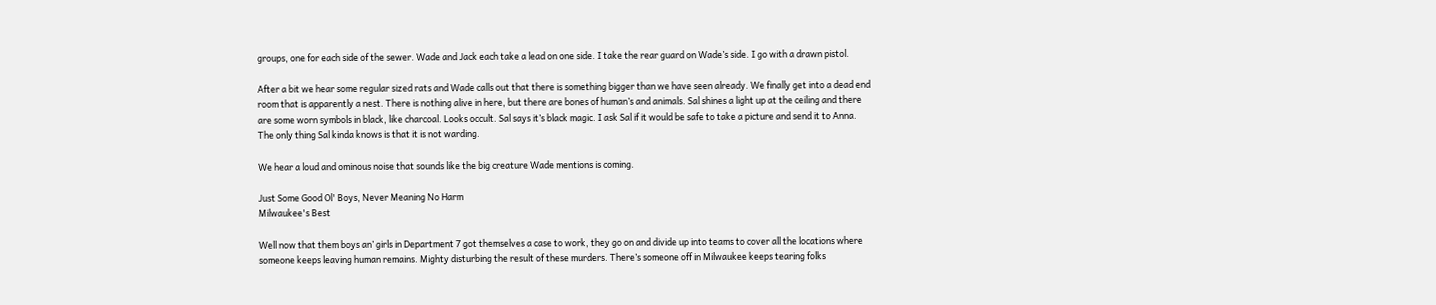groups, one for each side of the sewer. Wade and Jack each take a lead on one side. I take the rear guard on Wade’s side. I go with a drawn pistol.

After a bit we hear some regular sized rats and Wade calls out that there is something bigger than we have seen already. We finally get into a dead end room that is apparently a nest. There is nothing alive in here, but there are bones of human’s and animals. Sal shines a light up at the ceiling and there are some worn symbols in black, like charcoal. Looks occult. Sal says it’s black magic. I ask Sal if it would be safe to take a picture and send it to Anna. The only thing Sal kinda knows is that it is not warding.

We hear a loud and ominous noise that sounds like the big creature Wade mentions is coming.

Just Some Good Ol' Boys, Never Meaning No Harm
Milwaukee's Best

Well now that them boys an’ girls in Department 7 got themselves a case to work, they go on and divide up into teams to cover all the locations where someone keeps leaving human remains. Mighty disturbing the result of these murders. There’s someone off in Milwaukee keeps tearing folks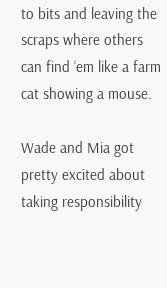to bits and leaving the scraps where others can find ‘em like a farm cat showing a mouse.

Wade and Mia got pretty excited about taking responsibility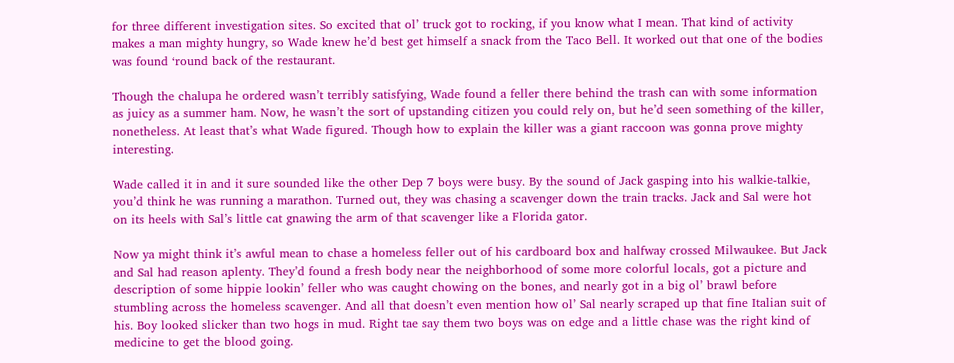for three different investigation sites. So excited that ol’ truck got to rocking, if you know what I mean. That kind of activity makes a man mighty hungry, so Wade knew he’d best get himself a snack from the Taco Bell. It worked out that one of the bodies was found ‘round back of the restaurant.

Though the chalupa he ordered wasn’t terribly satisfying, Wade found a feller there behind the trash can with some information as juicy as a summer ham. Now, he wasn’t the sort of upstanding citizen you could rely on, but he’d seen something of the killer, nonetheless. At least that’s what Wade figured. Though how to explain the killer was a giant raccoon was gonna prove mighty interesting.

Wade called it in and it sure sounded like the other Dep 7 boys were busy. By the sound of Jack gasping into his walkie-talkie, you’d think he was running a marathon. Turned out, they was chasing a scavenger down the train tracks. Jack and Sal were hot on its heels with Sal’s little cat gnawing the arm of that scavenger like a Florida gator.

Now ya might think it’s awful mean to chase a homeless feller out of his cardboard box and halfway crossed Milwaukee. But Jack and Sal had reason aplenty. They’d found a fresh body near the neighborhood of some more colorful locals, got a picture and description of some hippie lookin’ feller who was caught chowing on the bones, and nearly got in a big ol’ brawl before stumbling across the homeless scavenger. And all that doesn’t even mention how ol’ Sal nearly scraped up that fine Italian suit of his. Boy looked slicker than two hogs in mud. Right tae say them two boys was on edge and a little chase was the right kind of medicine to get the blood going.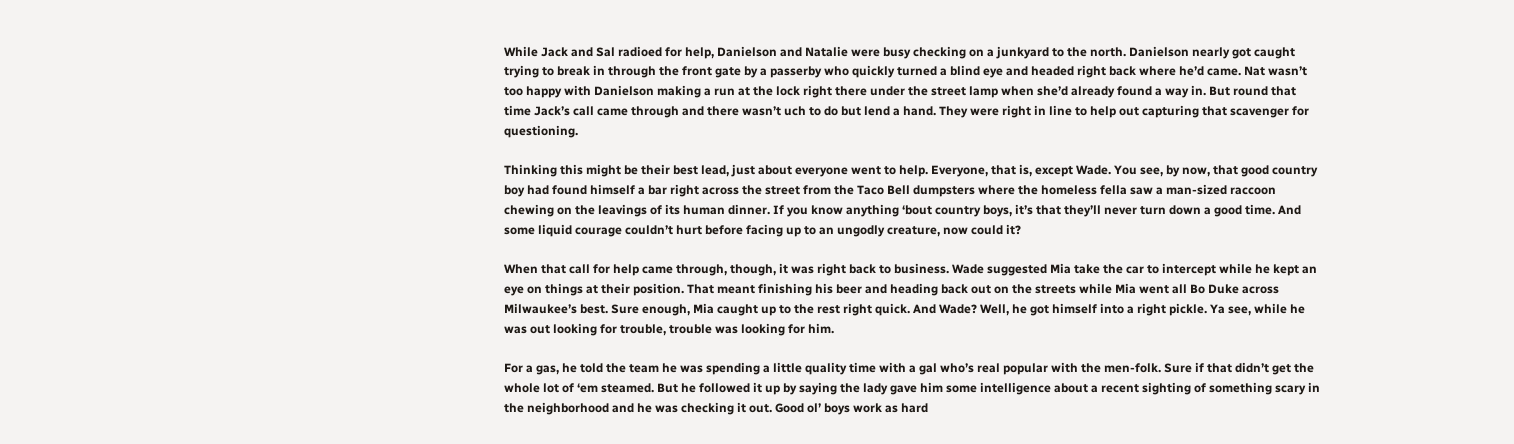While Jack and Sal radioed for help, Danielson and Natalie were busy checking on a junkyard to the north. Danielson nearly got caught trying to break in through the front gate by a passerby who quickly turned a blind eye and headed right back where he’d came. Nat wasn’t too happy with Danielson making a run at the lock right there under the street lamp when she’d already found a way in. But round that time Jack’s call came through and there wasn’t uch to do but lend a hand. They were right in line to help out capturing that scavenger for questioning.

Thinking this might be their best lead, just about everyone went to help. Everyone, that is, except Wade. You see, by now, that good country boy had found himself a bar right across the street from the Taco Bell dumpsters where the homeless fella saw a man-sized raccoon chewing on the leavings of its human dinner. If you know anything ‘bout country boys, it’s that they’ll never turn down a good time. And some liquid courage couldn’t hurt before facing up to an ungodly creature, now could it?

When that call for help came through, though, it was right back to business. Wade suggested Mia take the car to intercept while he kept an eye on things at their position. That meant finishing his beer and heading back out on the streets while Mia went all Bo Duke across Milwaukee’s best. Sure enough, Mia caught up to the rest right quick. And Wade? Well, he got himself into a right pickle. Ya see, while he was out looking for trouble, trouble was looking for him.

For a gas, he told the team he was spending a little quality time with a gal who’s real popular with the men-folk. Sure if that didn’t get the whole lot of ‘em steamed. But he followed it up by saying the lady gave him some intelligence about a recent sighting of something scary in the neighborhood and he was checking it out. Good ol’ boys work as hard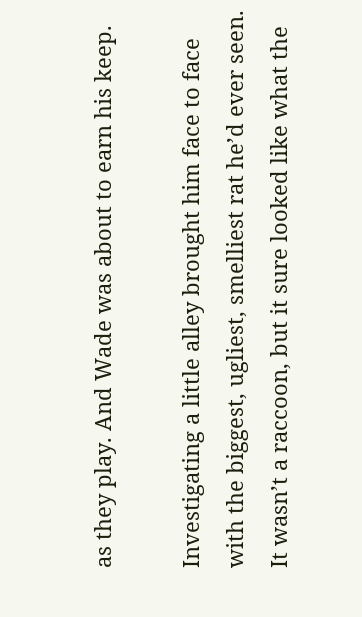as they play. And Wade was about to earn his keep.

Investigating a little alley brought him face to face with the biggest, ugliest, smelliest rat he’d ever seen. It wasn’t a raccoon, but it sure looked like what the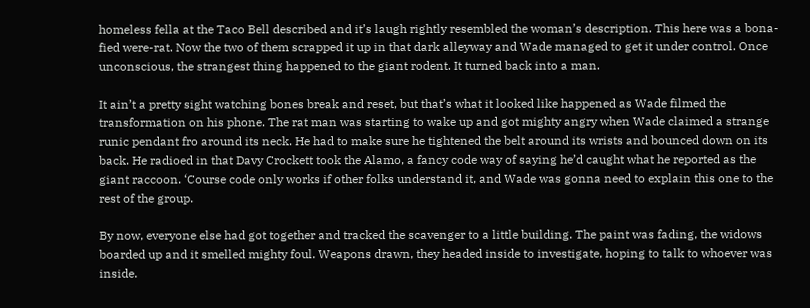homeless fella at the Taco Bell described and it’s laugh rightly resembled the woman’s description. This here was a bona-fied were-rat. Now the two of them scrapped it up in that dark alleyway and Wade managed to get it under control. Once unconscious, the strangest thing happened to the giant rodent. It turned back into a man.

It ain’t a pretty sight watching bones break and reset, but that’s what it looked like happened as Wade filmed the transformation on his phone. The rat man was starting to wake up and got mighty angry when Wade claimed a strange runic pendant fro around its neck. He had to make sure he tightened the belt around its wrists and bounced down on its back. He radioed in that Davy Crockett took the Alamo, a fancy code way of saying he’d caught what he reported as the giant raccoon. ‘Course code only works if other folks understand it, and Wade was gonna need to explain this one to the rest of the group.

By now, everyone else had got together and tracked the scavenger to a little building. The paint was fading, the widows boarded up and it smelled mighty foul. Weapons drawn, they headed inside to investigate, hoping to talk to whoever was inside.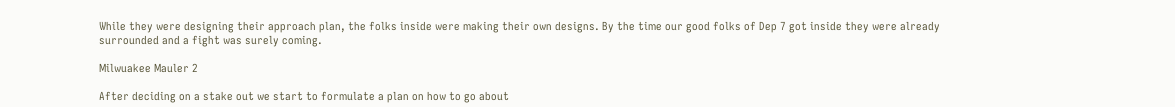While they were designing their approach plan, the folks inside were making their own designs. By the time our good folks of Dep 7 got inside they were already surrounded and a fight was surely coming.

Milwuakee Mauler 2

After deciding on a stake out we start to formulate a plan on how to go about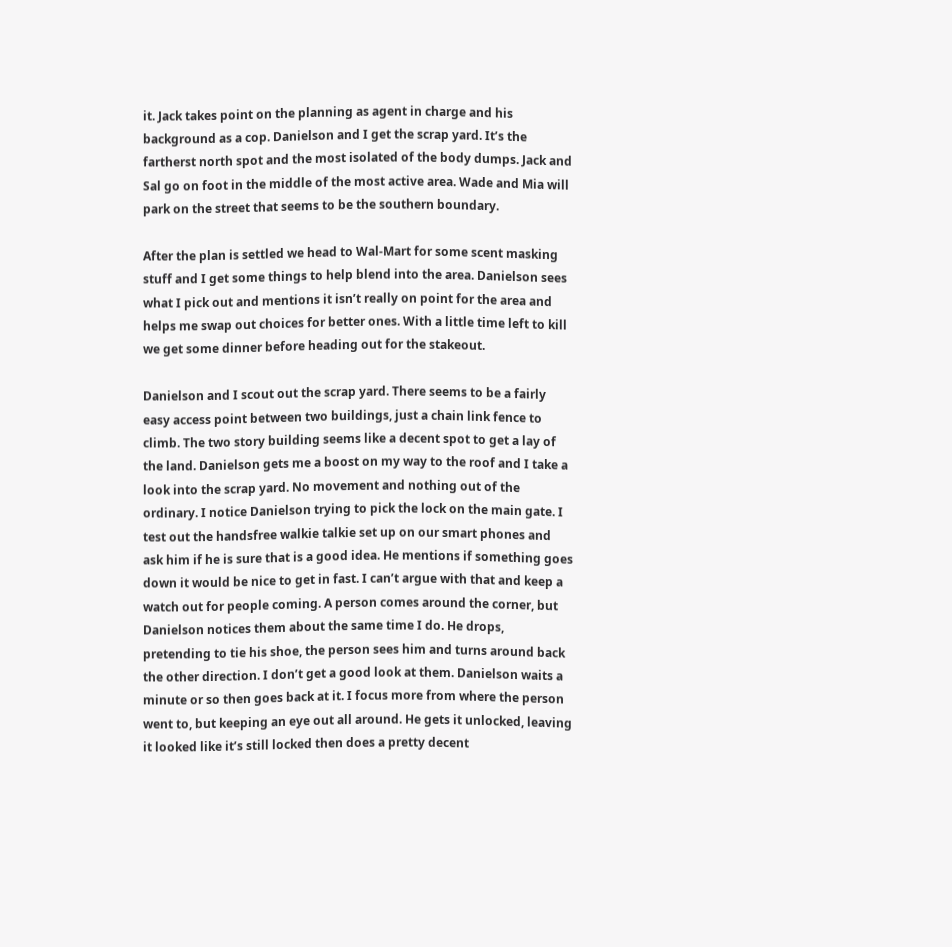it. Jack takes point on the planning as agent in charge and his background as a cop. Danielson and I get the scrap yard. It’s the fartherst north spot and the most isolated of the body dumps. Jack and Sal go on foot in the middle of the most active area. Wade and Mia will park on the street that seems to be the southern boundary.

After the plan is settled we head to Wal-Mart for some scent masking stuff and I get some things to help blend into the area. Danielson sees what I pick out and mentions it isn’t really on point for the area and helps me swap out choices for better ones. With a little time left to kill we get some dinner before heading out for the stakeout.

Danielson and I scout out the scrap yard. There seems to be a fairly easy access point between two buildings, just a chain link fence to climb. The two story building seems like a decent spot to get a lay of the land. Danielson gets me a boost on my way to the roof and I take a look into the scrap yard. No movement and nothing out of the ordinary. I notice Danielson trying to pick the lock on the main gate. I test out the handsfree walkie talkie set up on our smart phones and ask him if he is sure that is a good idea. He mentions if something goes down it would be nice to get in fast. I can’t argue with that and keep a watch out for people coming. A person comes around the corner, but Danielson notices them about the same time I do. He drops, pretending to tie his shoe, the person sees him and turns around back the other direction. I don’t get a good look at them. Danielson waits a minute or so then goes back at it. I focus more from where the person went to, but keeping an eye out all around. He gets it unlocked, leaving it looked like it’s still locked then does a pretty decent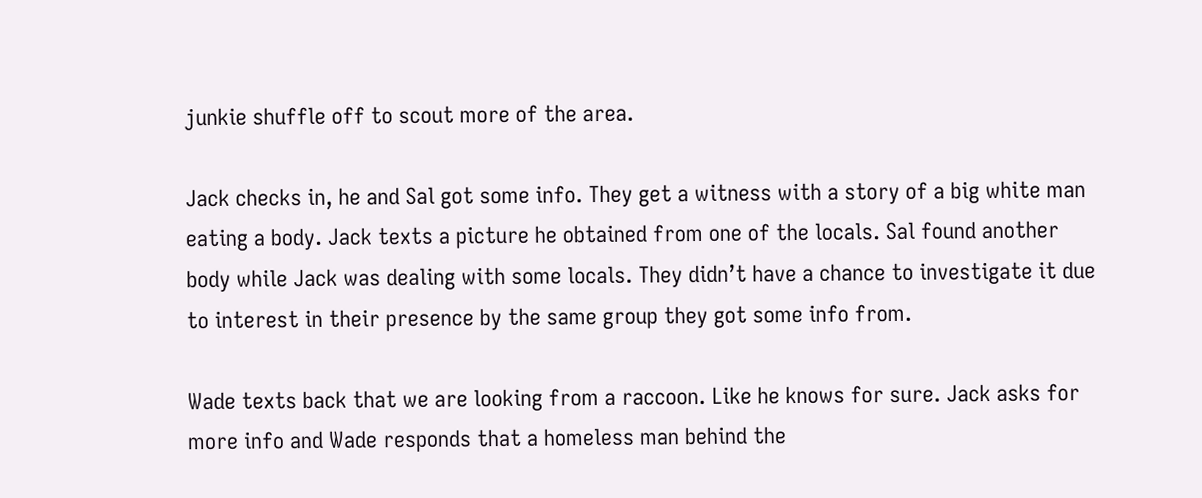junkie shuffle off to scout more of the area.

Jack checks in, he and Sal got some info. They get a witness with a story of a big white man eating a body. Jack texts a picture he obtained from one of the locals. Sal found another body while Jack was dealing with some locals. They didn’t have a chance to investigate it due to interest in their presence by the same group they got some info from.

Wade texts back that we are looking from a raccoon. Like he knows for sure. Jack asks for more info and Wade responds that a homeless man behind the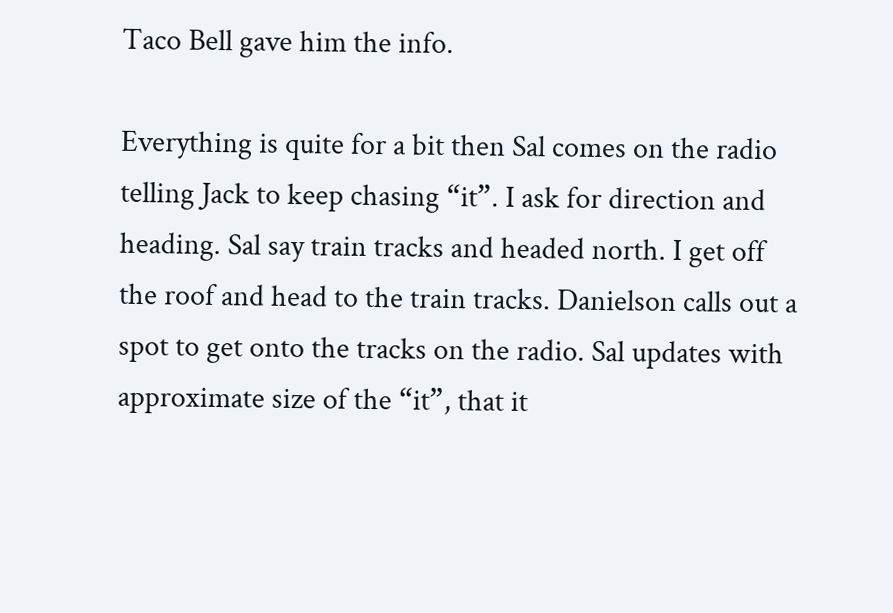Taco Bell gave him the info.

Everything is quite for a bit then Sal comes on the radio telling Jack to keep chasing “it”. I ask for direction and heading. Sal say train tracks and headed north. I get off the roof and head to the train tracks. Danielson calls out a spot to get onto the tracks on the radio. Sal updates with approximate size of the “it”, that it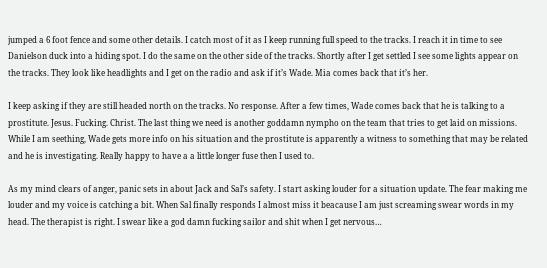jumped a 6 foot fence and some other details. I catch most of it as I keep running full speed to the tracks. I reach it in time to see Danielson duck into a hiding spot. I do the same on the other side of the tracks. Shortly after I get settled I see some lights appear on the tracks. They look like headlights and I get on the radio and ask if it’s Wade. Mia comes back that it’s her.

I keep asking if they are still headed north on the tracks. No response. After a few times, Wade comes back that he is talking to a prostitute. Jesus. Fucking. Christ. The last thing we need is another goddamn nympho on the team that tries to get laid on missions. While I am seething, Wade gets more info on his situation and the prostitute is apparently a witness to something that may be related and he is investigating. Really happy to have a a little longer fuse then I used to.

As my mind clears of anger, panic sets in about Jack and Sal’s safety. I start asking louder for a situation update. The fear making me louder and my voice is catching a bit. When Sal finally responds I almost miss it beacause I am just screaming swear words in my head. The therapist is right. I swear like a god damn fucking sailor and shit when I get nervous…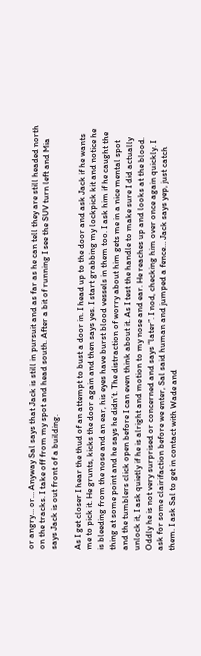or angry… or… Anyway Sal says that Jack is still in pursuit and as far as he can tell they are still headed north on the tracks. I take off from my spot and head south. After a bit of running I see the SUV turn left and Mia says Jack is out front of a building.

As I get closer I hear the thud of an attempt to bust a door in. I head up to the door and ask Jack if he wants me to pick it. He grunts, kicks the door again and then says yes. I start grabbing my lockpick kit and notice he is bleeding from the nose and an ear, his eyes have burst blood vessels in them too. I ask him if he caught the thing at some point and he says he didn’t. The distraction of worry about him gets me in a nice mental spot and the tumblers click open before I can even think about it. As I test the handle to make sure I did actually unlock it, I ask quietly if he is alright and motion to my nose and ear. He reaches up and looks at the blood. Oddly he is not very surprised or concerned and says “later”. I nod, checking him over once again quickly. I ask for some clairifaction before we enter, Sal said human and jumped a fence… Jack says yep, just catch them. I ask Sal to get in contact with Wade and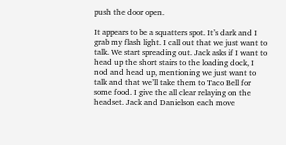push the door open.

It appears to be a squatters spot. It’s dark and I grab my flash light. I call out that we just want to talk. We start spreading out. Jack asks if I want to head up the short stairs to the loading dock, I nod and head up, mentioning we just want to talk and that we’ll take them to Taco Bell for some food. I give the all clear relaying on the headset. Jack and Danielson each move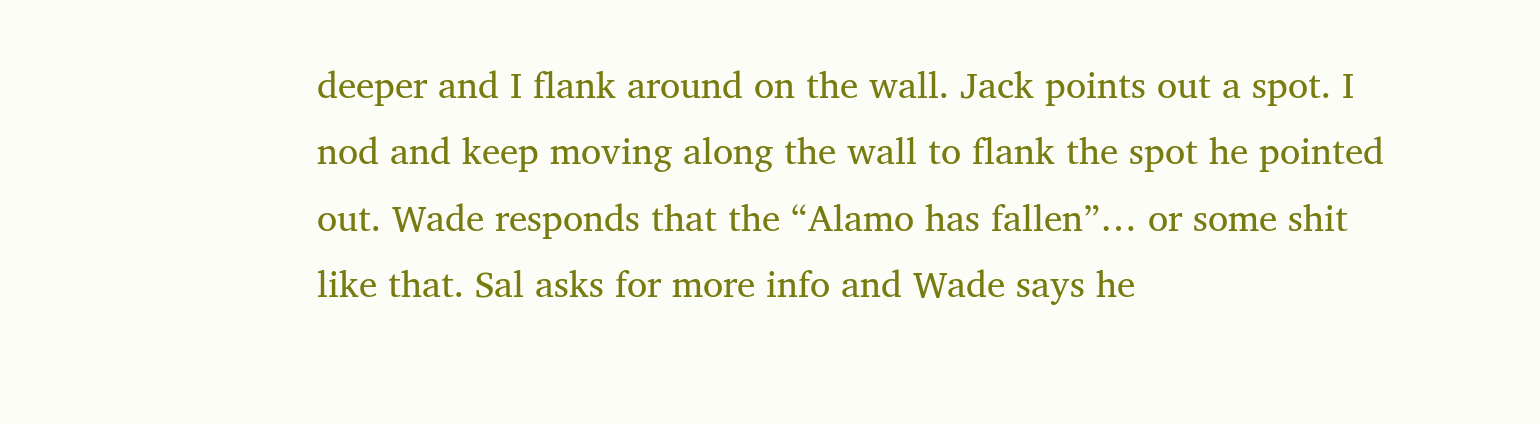deeper and I flank around on the wall. Jack points out a spot. I nod and keep moving along the wall to flank the spot he pointed out. Wade responds that the “Alamo has fallen”… or some shit like that. Sal asks for more info and Wade says he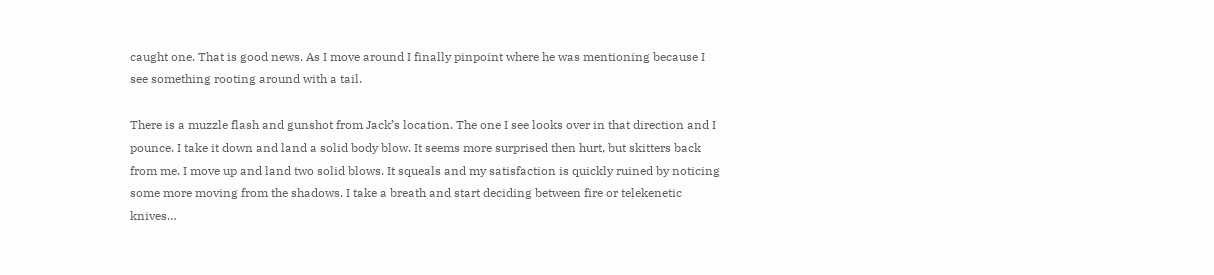caught one. That is good news. As I move around I finally pinpoint where he was mentioning because I see something rooting around with a tail.

There is a muzzle flash and gunshot from Jack’s location. The one I see looks over in that direction and I pounce. I take it down and land a solid body blow. It seems more surprised then hurt, but skitters back from me. I move up and land two solid blows. It squeals and my satisfaction is quickly ruined by noticing some more moving from the shadows. I take a breath and start deciding between fire or telekenetic knives…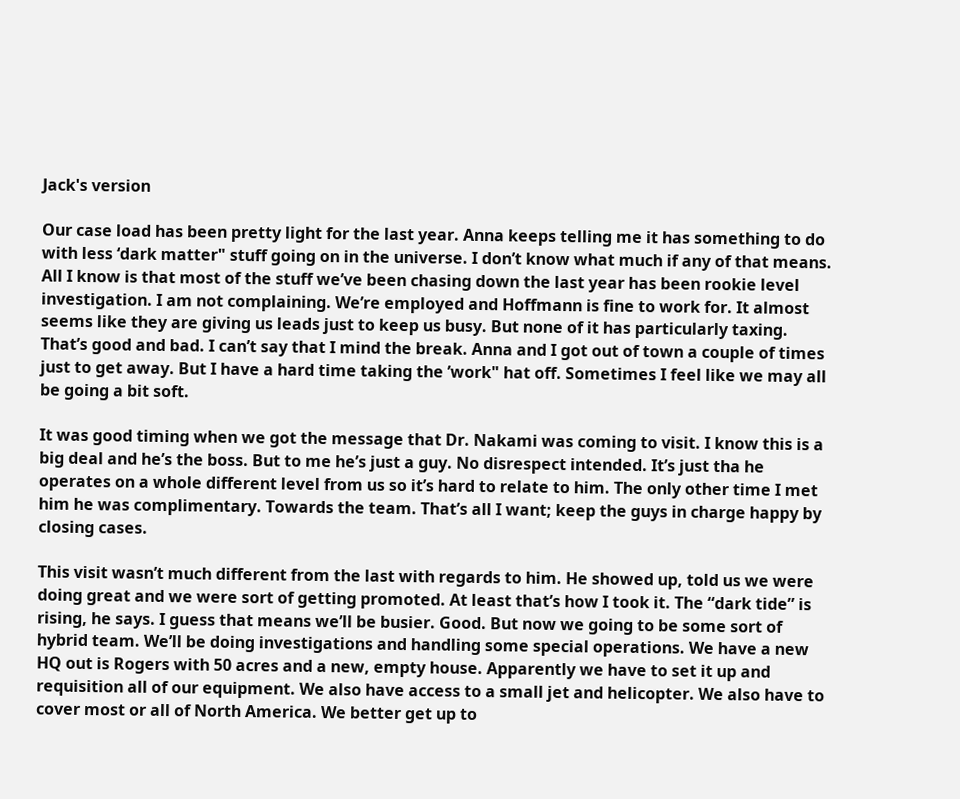Jack's version

Our case load has been pretty light for the last year. Anna keeps telling me it has something to do with less ‘dark matter" stuff going on in the universe. I don’t know what much if any of that means. All I know is that most of the stuff we’ve been chasing down the last year has been rookie level investigation. I am not complaining. We’re employed and Hoffmann is fine to work for. It almost seems like they are giving us leads just to keep us busy. But none of it has particularly taxing. That’s good and bad. I can’t say that I mind the break. Anna and I got out of town a couple of times just to get away. But I have a hard time taking the ’work" hat off. Sometimes I feel like we may all be going a bit soft.

It was good timing when we got the message that Dr. Nakami was coming to visit. I know this is a big deal and he’s the boss. But to me he’s just a guy. No disrespect intended. It’s just tha he operates on a whole different level from us so it’s hard to relate to him. The only other time I met him he was complimentary. Towards the team. That’s all I want; keep the guys in charge happy by closing cases.

This visit wasn’t much different from the last with regards to him. He showed up, told us we were doing great and we were sort of getting promoted. At least that’s how I took it. The “dark tide” is rising, he says. I guess that means we’ll be busier. Good. But now we going to be some sort of hybrid team. We’ll be doing investigations and handling some special operations. We have a new HQ out is Rogers with 50 acres and a new, empty house. Apparently we have to set it up and requisition all of our equipment. We also have access to a small jet and helicopter. We also have to cover most or all of North America. We better get up to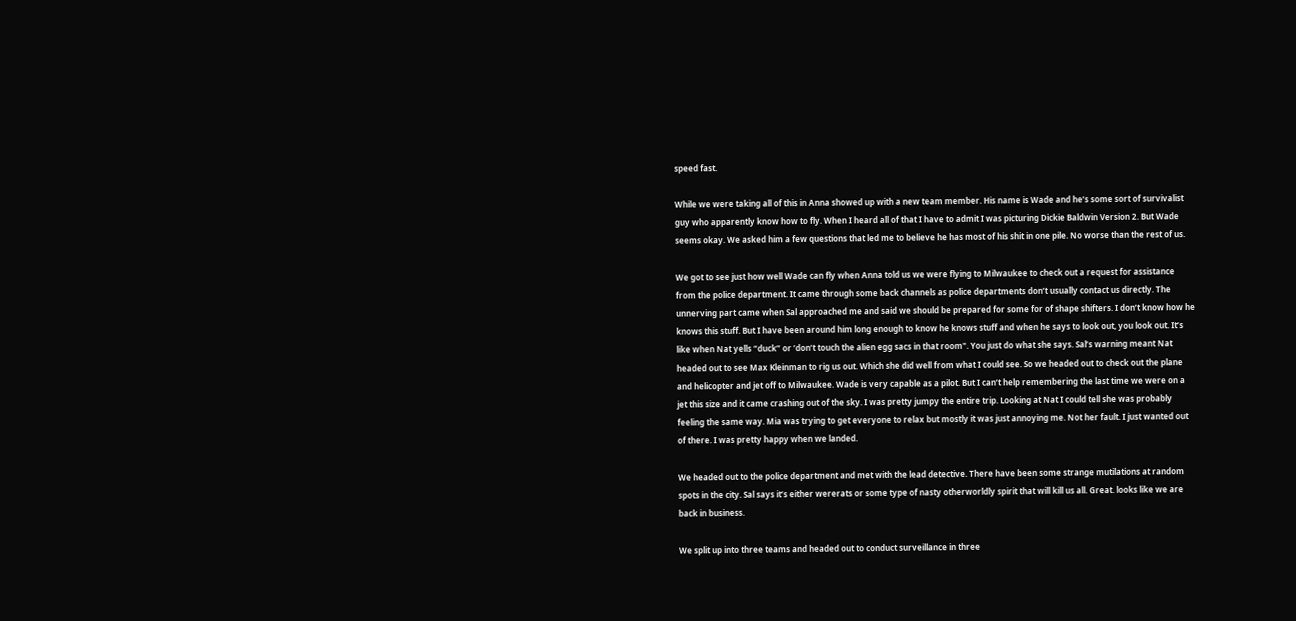speed fast.

While we were taking all of this in Anna showed up with a new team member. His name is Wade and he’s some sort of survivalist guy who apparently know how to fly. When I heard all of that I have to admit I was picturing Dickie Baldwin Version 2. But Wade seems okay. We asked him a few questions that led me to believe he has most of his shit in one pile. No worse than the rest of us.

We got to see just how well Wade can fly when Anna told us we were flying to Milwaukee to check out a request for assistance from the police department. It came through some back channels as police departments don’t usually contact us directly. The unnerving part came when Sal approached me and said we should be prepared for some for of shape shifters. I don’t know how he knows this stuff. But I have been around him long enough to know he knows stuff and when he says to look out, you look out. It’s like when Nat yells “duck” or ’don’t touch the alien egg sacs in that room". You just do what she says. Sal’s warning meant Nat headed out to see Max Kleinman to rig us out. Which she did well from what I could see. So we headed out to check out the plane and helicopter and jet off to Milwaukee. Wade is very capable as a pilot. But I can’t help remembering the last time we were on a jet this size and it came crashing out of the sky. I was pretty jumpy the entire trip. Looking at Nat I could tell she was probably feeling the same way. Mia was trying to get everyone to relax but mostly it was just annoying me. Not her fault. I just wanted out of there. I was pretty happy when we landed.

We headed out to the police department and met with the lead detective. There have been some strange mutilations at random spots in the city. Sal says it’s either wererats or some type of nasty otherworldly spirit that will kill us all. Great. looks like we are back in business.

We split up into three teams and headed out to conduct surveillance in three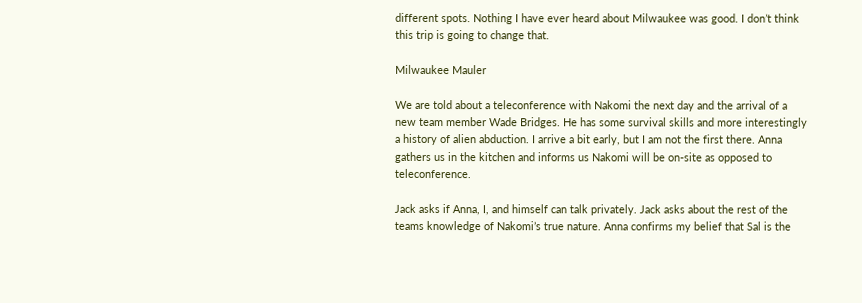different spots. Nothing I have ever heard about Milwaukee was good. I don’t think this trip is going to change that.

Milwaukee Mauler

We are told about a teleconference with Nakomi the next day and the arrival of a new team member Wade Bridges. He has some survival skills and more interestingly a history of alien abduction. I arrive a bit early, but I am not the first there. Anna gathers us in the kitchen and informs us Nakomi will be on-site as opposed to teleconference.

Jack asks if Anna, I, and himself can talk privately. Jack asks about the rest of the teams knowledge of Nakomi’s true nature. Anna confirms my belief that Sal is the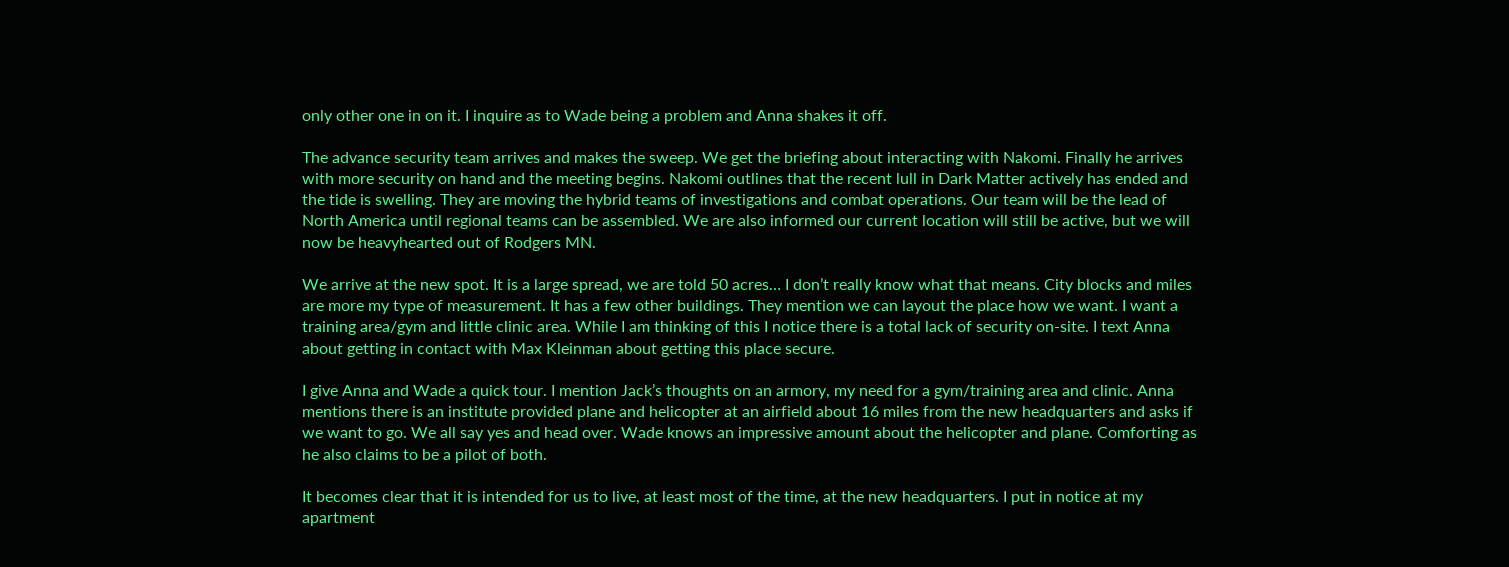only other one in on it. I inquire as to Wade being a problem and Anna shakes it off.

The advance security team arrives and makes the sweep. We get the briefing about interacting with Nakomi. Finally he arrives with more security on hand and the meeting begins. Nakomi outlines that the recent lull in Dark Matter actively has ended and the tide is swelling. They are moving the hybrid teams of investigations and combat operations. Our team will be the lead of North America until regional teams can be assembled. We are also informed our current location will still be active, but we will now be heavyhearted out of Rodgers MN.

We arrive at the new spot. It is a large spread, we are told 50 acres… I don’t really know what that means. City blocks and miles are more my type of measurement. It has a few other buildings. They mention we can layout the place how we want. I want a training area/gym and little clinic area. While I am thinking of this I notice there is a total lack of security on-site. I text Anna about getting in contact with Max Kleinman about getting this place secure.

I give Anna and Wade a quick tour. I mention Jack’s thoughts on an armory, my need for a gym/training area and clinic. Anna mentions there is an institute provided plane and helicopter at an airfield about 16 miles from the new headquarters and asks if we want to go. We all say yes and head over. Wade knows an impressive amount about the helicopter and plane. Comforting as he also claims to be a pilot of both.

It becomes clear that it is intended for us to live, at least most of the time, at the new headquarters. I put in notice at my apartment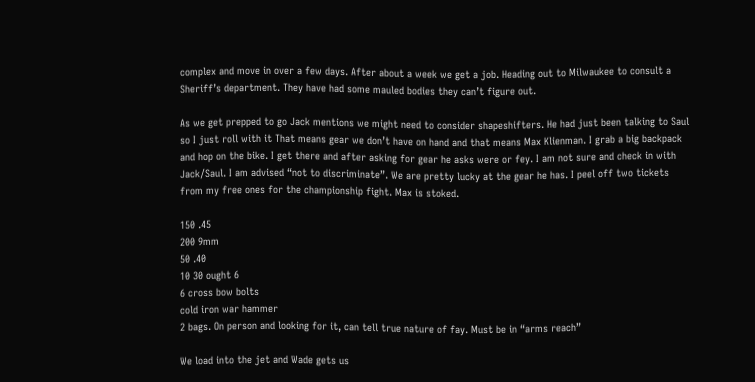complex and move in over a few days. After about a week we get a job. Heading out to Milwaukee to consult a Sheriff’s department. They have had some mauled bodies they can’t figure out.

As we get prepped to go Jack mentions we might need to consider shapeshifters. He had just been talking to Saul so I just roll with it That means gear we don’t have on hand and that means Max Klienman. I grab a big backpack and hop on the bike. I get there and after asking for gear he asks were or fey. I am not sure and check in with Jack/Saul. I am advised “not to discriminate”. We are pretty lucky at the gear he has. I peel off two tickets from my free ones for the championship fight. Max is stoked.

150 .45
200 9mm
50 .40
10 30 ought 6
6 cross bow bolts
cold iron war hammer
2 bags. On person and looking for it, can tell true nature of fay. Must be in “arms reach”

We load into the jet and Wade gets us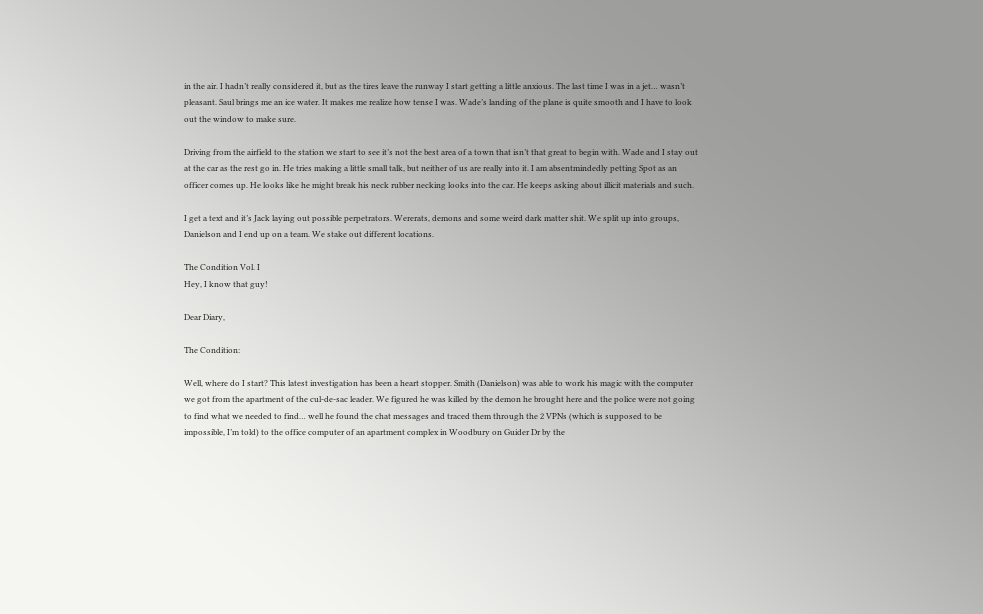in the air. I hadn’t really considered it, but as the tires leave the runway I start getting a little anxious. The last time I was in a jet… wasn’t pleasant. Saul brings me an ice water. It makes me realize how tense I was. Wade’s landing of the plane is quite smooth and I have to look out the window to make sure.

Driving from the airfield to the station we start to see it’s not the best area of a town that isn’t that great to begin with. Wade and I stay out at the car as the rest go in. He tries making a little small talk, but neither of us are really into it. I am absentmindedly petting Spot as an officer comes up. He looks like he might break his neck rubber necking looks into the car. He keeps asking about illicit materials and such.

I get a text and it’s Jack laying out possible perpetrators. Wererats, demons and some weird dark matter shit. We split up into groups, Danielson and I end up on a team. We stake out different locations.

The Condition Vol. I
Hey, I know that guy!

Dear Diary,

The Condition:

Well, where do I start? This latest investigation has been a heart stopper. Smith (Danielson) was able to work his magic with the computer we got from the apartment of the cul-de-sac leader. We figured he was killed by the demon he brought here and the police were not going to find what we needed to find… well he found the chat messages and traced them through the 2 VPNs (which is supposed to be impossible, I’m told) to the office computer of an apartment complex in Woodbury on Guider Dr by the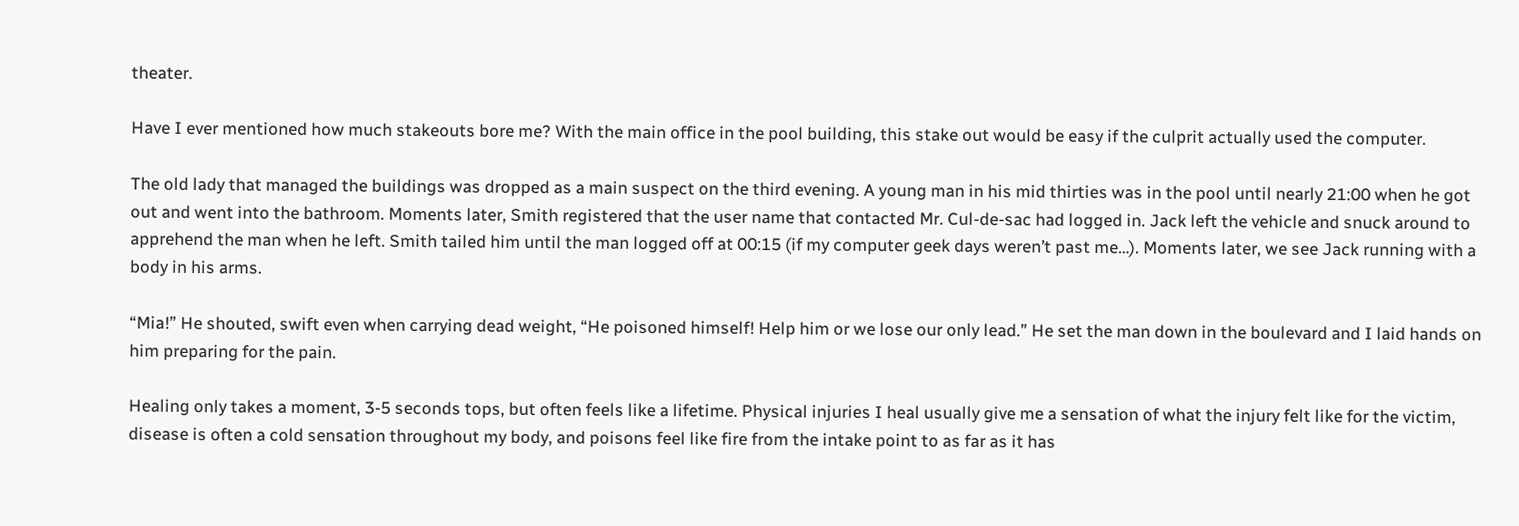theater.

Have I ever mentioned how much stakeouts bore me? With the main office in the pool building, this stake out would be easy if the culprit actually used the computer.

The old lady that managed the buildings was dropped as a main suspect on the third evening. A young man in his mid thirties was in the pool until nearly 21:00 when he got out and went into the bathroom. Moments later, Smith registered that the user name that contacted Mr. Cul-de-sac had logged in. Jack left the vehicle and snuck around to apprehend the man when he left. Smith tailed him until the man logged off at 00:15 (if my computer geek days weren’t past me…). Moments later, we see Jack running with a body in his arms.

“Mia!” He shouted, swift even when carrying dead weight, “He poisoned himself! Help him or we lose our only lead.” He set the man down in the boulevard and I laid hands on him preparing for the pain.

Healing only takes a moment, 3-5 seconds tops, but often feels like a lifetime. Physical injuries I heal usually give me a sensation of what the injury felt like for the victim, disease is often a cold sensation throughout my body, and poisons feel like fire from the intake point to as far as it has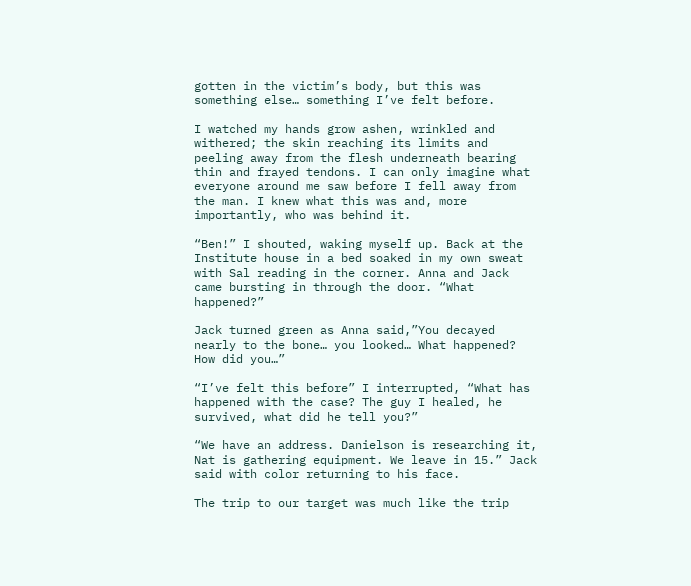gotten in the victim’s body, but this was something else… something I’ve felt before.

I watched my hands grow ashen, wrinkled and withered; the skin reaching its limits and peeling away from the flesh underneath bearing thin and frayed tendons. I can only imagine what everyone around me saw before I fell away from the man. I knew what this was and, more importantly, who was behind it.

“Ben!” I shouted, waking myself up. Back at the Institute house in a bed soaked in my own sweat with Sal reading in the corner. Anna and Jack came bursting in through the door. “What happened?”

Jack turned green as Anna said,”You decayed nearly to the bone… you looked… What happened? How did you…”

“I’ve felt this before” I interrupted, “What has happened with the case? The guy I healed, he survived, what did he tell you?”

“We have an address. Danielson is researching it, Nat is gathering equipment. We leave in 15.” Jack said with color returning to his face.

The trip to our target was much like the trip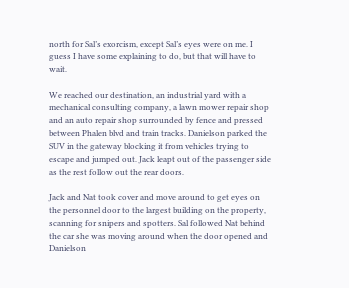north for Sal’s exorcism, except Sal’s eyes were on me. I guess I have some explaining to do, but that will have to wait.

We reached our destination, an industrial yard with a mechanical consulting company, a lawn mower repair shop and an auto repair shop surrounded by fence and pressed between Phalen blvd and train tracks. Danielson parked the SUV in the gateway blocking it from vehicles trying to escape and jumped out. Jack leapt out of the passenger side as the rest follow out the rear doors.

Jack and Nat took cover and move around to get eyes on the personnel door to the largest building on the property, scanning for snipers and spotters. Sal followed Nat behind the car she was moving around when the door opened and Danielson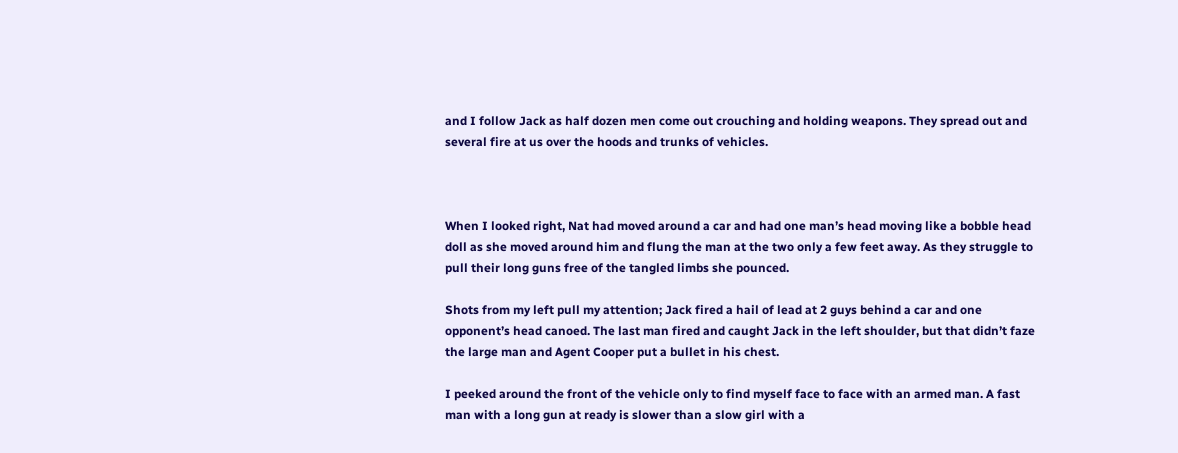and I follow Jack as half dozen men come out crouching and holding weapons. They spread out and several fire at us over the hoods and trunks of vehicles.



When I looked right, Nat had moved around a car and had one man’s head moving like a bobble head doll as she moved around him and flung the man at the two only a few feet away. As they struggle to pull their long guns free of the tangled limbs she pounced.

Shots from my left pull my attention; Jack fired a hail of lead at 2 guys behind a car and one opponent’s head canoed. The last man fired and caught Jack in the left shoulder, but that didn’t faze the large man and Agent Cooper put a bullet in his chest.

I peeked around the front of the vehicle only to find myself face to face with an armed man. A fast man with a long gun at ready is slower than a slow girl with a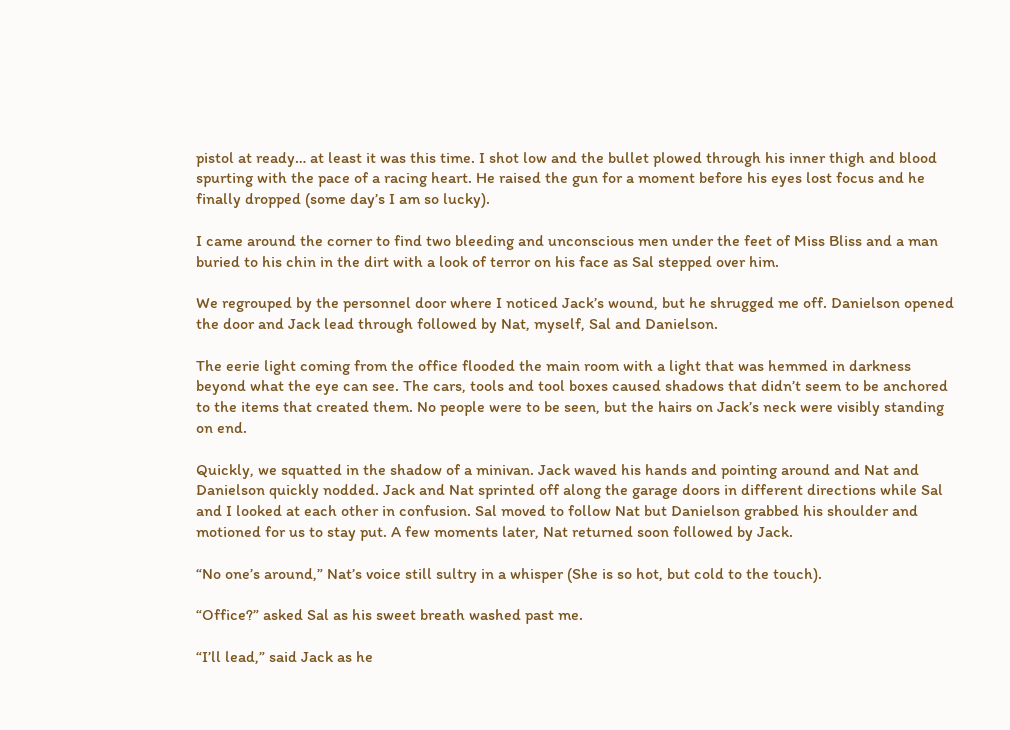pistol at ready… at least it was this time. I shot low and the bullet plowed through his inner thigh and blood spurting with the pace of a racing heart. He raised the gun for a moment before his eyes lost focus and he finally dropped (some day’s I am so lucky).

I came around the corner to find two bleeding and unconscious men under the feet of Miss Bliss and a man buried to his chin in the dirt with a look of terror on his face as Sal stepped over him.

We regrouped by the personnel door where I noticed Jack’s wound, but he shrugged me off. Danielson opened the door and Jack lead through followed by Nat, myself, Sal and Danielson.

The eerie light coming from the office flooded the main room with a light that was hemmed in darkness beyond what the eye can see. The cars, tools and tool boxes caused shadows that didn’t seem to be anchored to the items that created them. No people were to be seen, but the hairs on Jack’s neck were visibly standing on end.

Quickly, we squatted in the shadow of a minivan. Jack waved his hands and pointing around and Nat and Danielson quickly nodded. Jack and Nat sprinted off along the garage doors in different directions while Sal and I looked at each other in confusion. Sal moved to follow Nat but Danielson grabbed his shoulder and motioned for us to stay put. A few moments later, Nat returned soon followed by Jack.

“No one’s around,” Nat’s voice still sultry in a whisper (She is so hot, but cold to the touch).

“Office?” asked Sal as his sweet breath washed past me.

“I’ll lead,” said Jack as he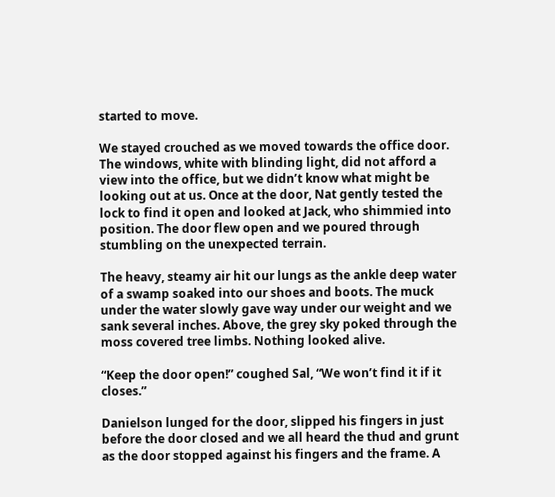started to move.

We stayed crouched as we moved towards the office door. The windows, white with blinding light, did not afford a view into the office, but we didn’t know what might be looking out at us. Once at the door, Nat gently tested the lock to find it open and looked at Jack, who shimmied into position. The door flew open and we poured through stumbling on the unexpected terrain.

The heavy, steamy air hit our lungs as the ankle deep water of a swamp soaked into our shoes and boots. The muck under the water slowly gave way under our weight and we sank several inches. Above, the grey sky poked through the moss covered tree limbs. Nothing looked alive.

“Keep the door open!” coughed Sal, “We won’t find it if it closes.”

Danielson lunged for the door, slipped his fingers in just before the door closed and we all heard the thud and grunt as the door stopped against his fingers and the frame. A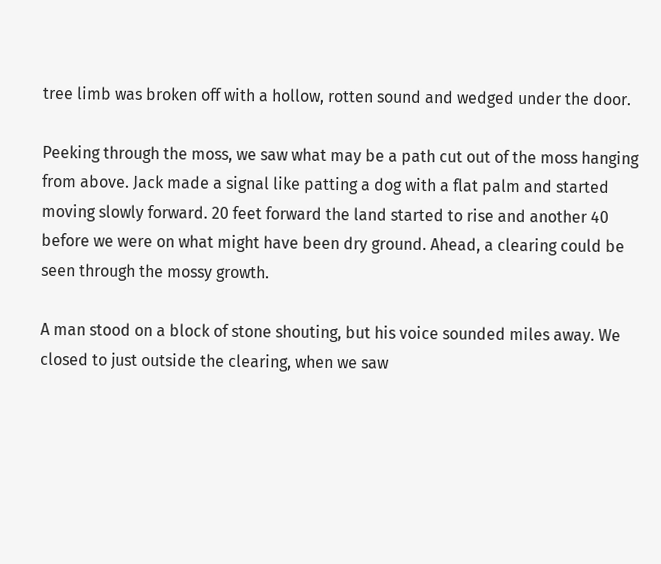tree limb was broken off with a hollow, rotten sound and wedged under the door.

Peeking through the moss, we saw what may be a path cut out of the moss hanging from above. Jack made a signal like patting a dog with a flat palm and started moving slowly forward. 20 feet forward the land started to rise and another 40 before we were on what might have been dry ground. Ahead, a clearing could be seen through the mossy growth.

A man stood on a block of stone shouting, but his voice sounded miles away. We closed to just outside the clearing, when we saw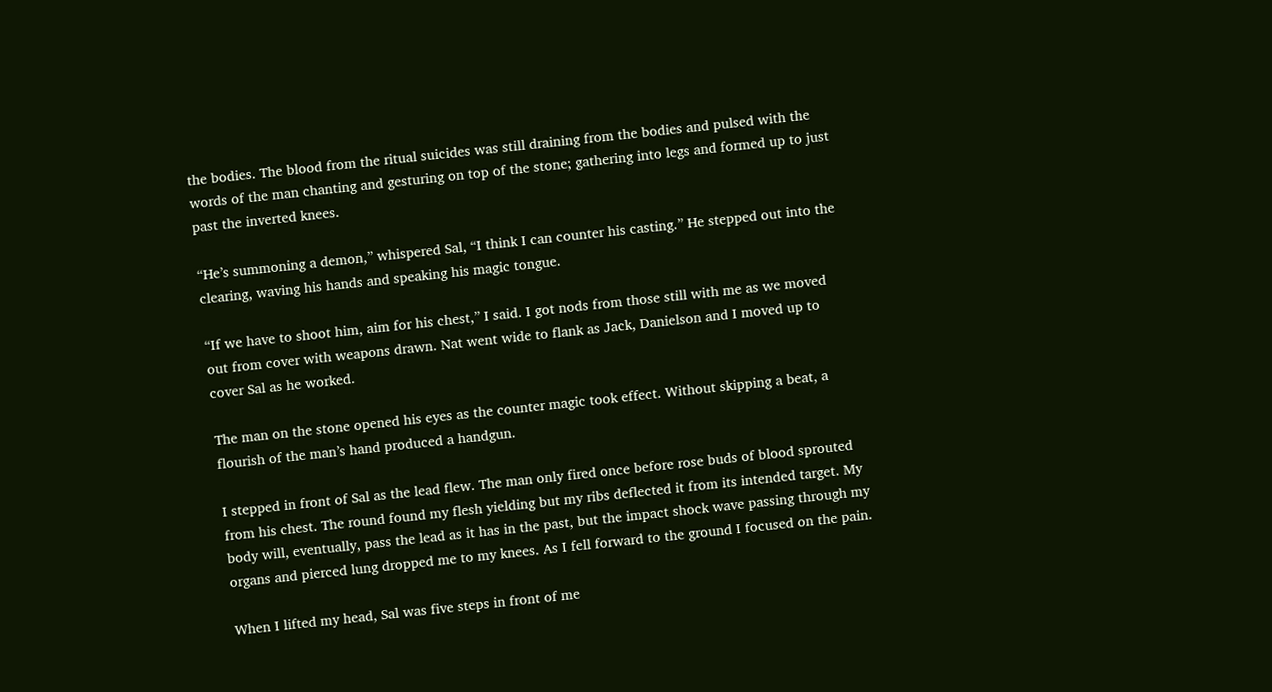the bodies. The blood from the ritual suicides was still draining from the bodies and pulsed with the words of the man chanting and gesturing on top of the stone; gathering into legs and formed up to just past the inverted knees.

“He’s summoning a demon,” whispered Sal, “I think I can counter his casting.” He stepped out into the clearing, waving his hands and speaking his magic tongue.

“If we have to shoot him, aim for his chest,” I said. I got nods from those still with me as we moved out from cover with weapons drawn. Nat went wide to flank as Jack, Danielson and I moved up to cover Sal as he worked.

The man on the stone opened his eyes as the counter magic took effect. Without skipping a beat, a flourish of the man’s hand produced a handgun.

I stepped in front of Sal as the lead flew. The man only fired once before rose buds of blood sprouted from his chest. The round found my flesh yielding but my ribs deflected it from its intended target. My body will, eventually, pass the lead as it has in the past, but the impact shock wave passing through my organs and pierced lung dropped me to my knees. As I fell forward to the ground I focused on the pain.

When I lifted my head, Sal was five steps in front of me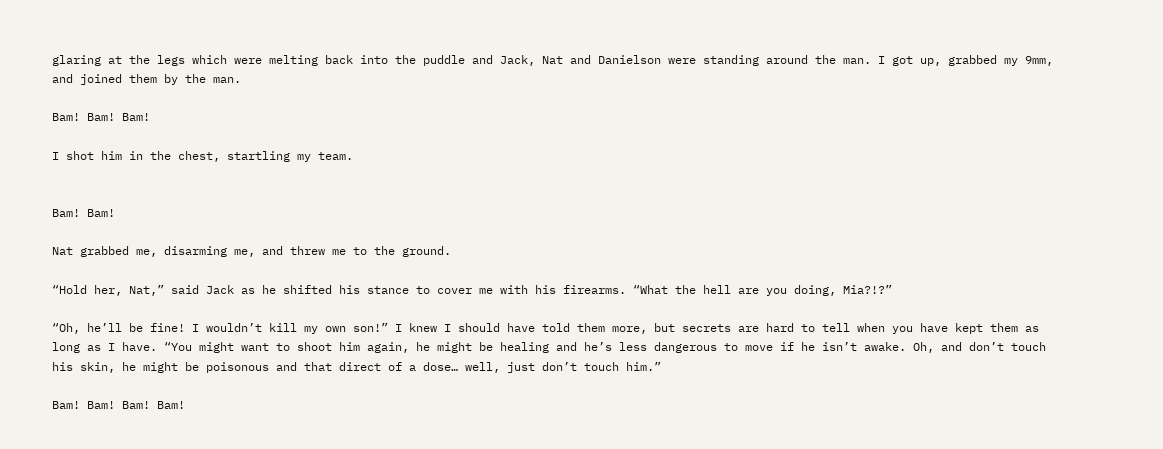glaring at the legs which were melting back into the puddle and Jack, Nat and Danielson were standing around the man. I got up, grabbed my 9mm, and joined them by the man.

Bam! Bam! Bam!

I shot him in the chest, startling my team.


Bam! Bam!

Nat grabbed me, disarming me, and threw me to the ground.

“Hold her, Nat,” said Jack as he shifted his stance to cover me with his firearms. “What the hell are you doing, Mia?!?”

“Oh, he’ll be fine! I wouldn’t kill my own son!” I knew I should have told them more, but secrets are hard to tell when you have kept them as long as I have. “You might want to shoot him again, he might be healing and he’s less dangerous to move if he isn’t awake. Oh, and don’t touch his skin, he might be poisonous and that direct of a dose… well, just don’t touch him.”

Bam! Bam! Bam! Bam!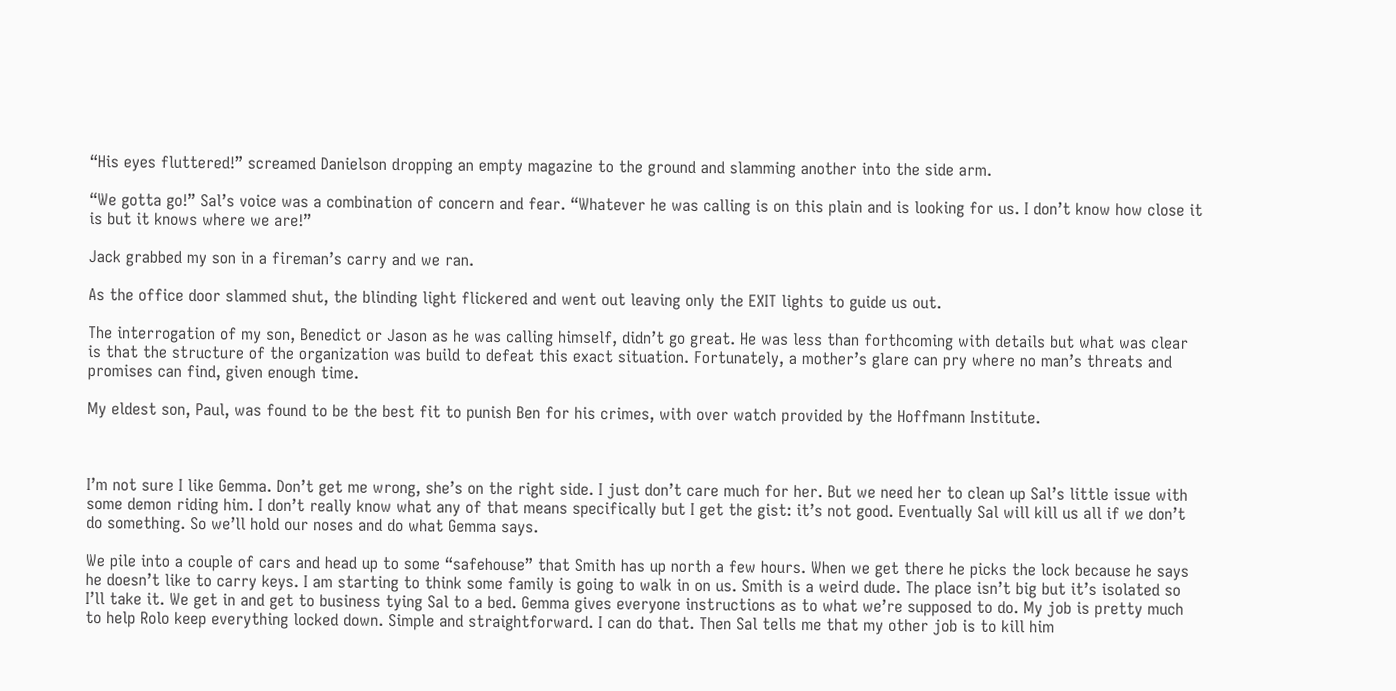“His eyes fluttered!” screamed Danielson dropping an empty magazine to the ground and slamming another into the side arm.

“We gotta go!” Sal’s voice was a combination of concern and fear. “Whatever he was calling is on this plain and is looking for us. I don’t know how close it is but it knows where we are!”

Jack grabbed my son in a fireman’s carry and we ran.

As the office door slammed shut, the blinding light flickered and went out leaving only the EXIT lights to guide us out.

The interrogation of my son, Benedict or Jason as he was calling himself, didn’t go great. He was less than forthcoming with details but what was clear is that the structure of the organization was build to defeat this exact situation. Fortunately, a mother’s glare can pry where no man’s threats and promises can find, given enough time.

My eldest son, Paul, was found to be the best fit to punish Ben for his crimes, with over watch provided by the Hoffmann Institute.



I’m not sure I like Gemma. Don’t get me wrong, she’s on the right side. I just don’t care much for her. But we need her to clean up Sal’s little issue with some demon riding him. I don’t really know what any of that means specifically but I get the gist: it’s not good. Eventually Sal will kill us all if we don’t do something. So we’ll hold our noses and do what Gemma says.

We pile into a couple of cars and head up to some “safehouse” that Smith has up north a few hours. When we get there he picks the lock because he says he doesn’t like to carry keys. I am starting to think some family is going to walk in on us. Smith is a weird dude. The place isn’t big but it’s isolated so I’ll take it. We get in and get to business tying Sal to a bed. Gemma gives everyone instructions as to what we’re supposed to do. My job is pretty much to help Rolo keep everything locked down. Simple and straightforward. I can do that. Then Sal tells me that my other job is to kill him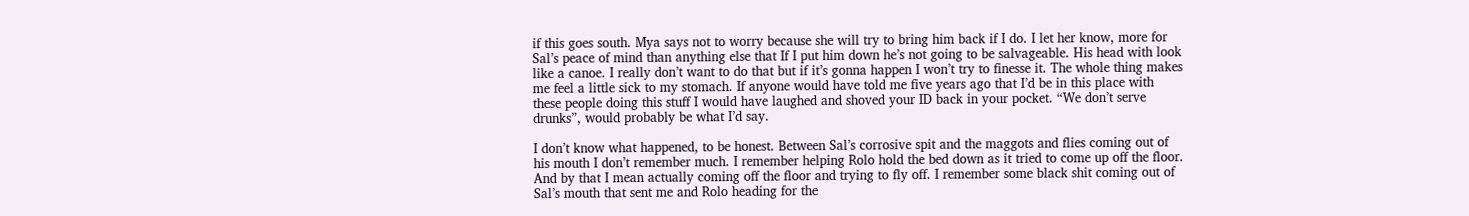if this goes south. Mya says not to worry because she will try to bring him back if I do. I let her know, more for Sal’s peace of mind than anything else that If I put him down he’s not going to be salvageable. His head with look like a canoe. I really don’t want to do that but if it’s gonna happen I won’t try to finesse it. The whole thing makes me feel a little sick to my stomach. If anyone would have told me five years ago that I’d be in this place with these people doing this stuff I would have laughed and shoved your ID back in your pocket. “We don’t serve drunks”, would probably be what I’d say.

I don’t know what happened, to be honest. Between Sal’s corrosive spit and the maggots and flies coming out of his mouth I don’t remember much. I remember helping Rolo hold the bed down as it tried to come up off the floor. And by that I mean actually coming off the floor and trying to fly off. I remember some black shit coming out of Sal’s mouth that sent me and Rolo heading for the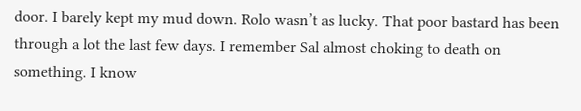door. I barely kept my mud down. Rolo wasn’t as lucky. That poor bastard has been through a lot the last few days. I remember Sal almost choking to death on something. I know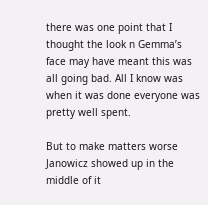there was one point that I thought the look n Gemma’s face may have meant this was all going bad. All I know was when it was done everyone was pretty well spent.

But to make matters worse Janowicz showed up in the middle of it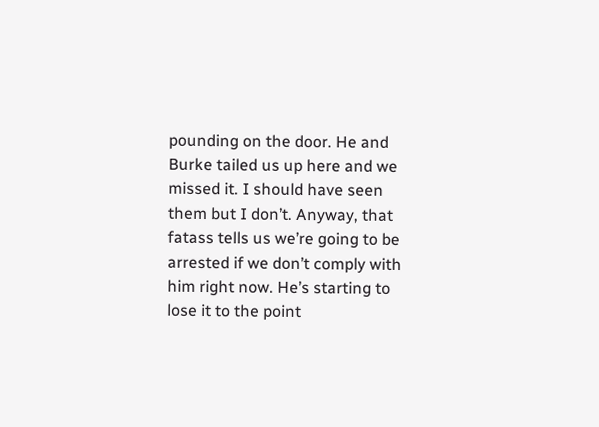pounding on the door. He and Burke tailed us up here and we missed it. I should have seen them but I don’t. Anyway, that fatass tells us we’re going to be arrested if we don’t comply with him right now. He’s starting to lose it to the point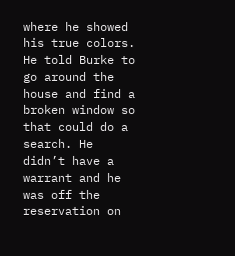where he showed his true colors. He told Burke to go around the house and find a broken window so that could do a search. He didn’t have a warrant and he was off the reservation on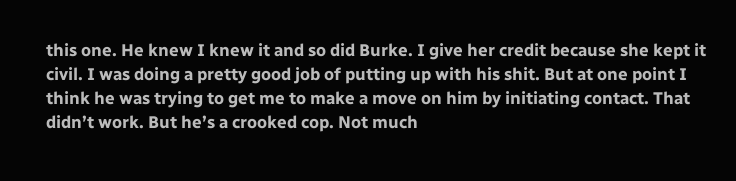this one. He knew I knew it and so did Burke. I give her credit because she kept it civil. I was doing a pretty good job of putting up with his shit. But at one point I think he was trying to get me to make a move on him by initiating contact. That didn’t work. But he’s a crooked cop. Not much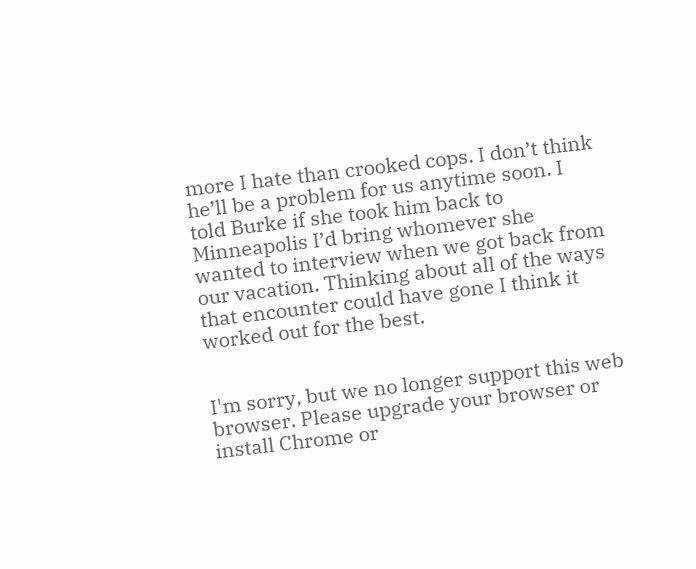more I hate than crooked cops. I don’t think he’ll be a problem for us anytime soon. I told Burke if she took him back to Minneapolis I’d bring whomever she wanted to interview when we got back from our vacation. Thinking about all of the ways that encounter could have gone I think it worked out for the best.


I'm sorry, but we no longer support this web browser. Please upgrade your browser or install Chrome or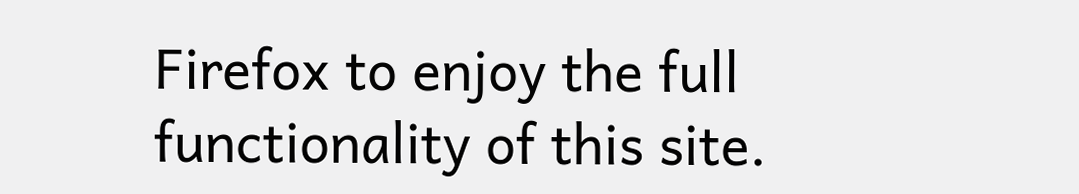Firefox to enjoy the full functionality of this site.